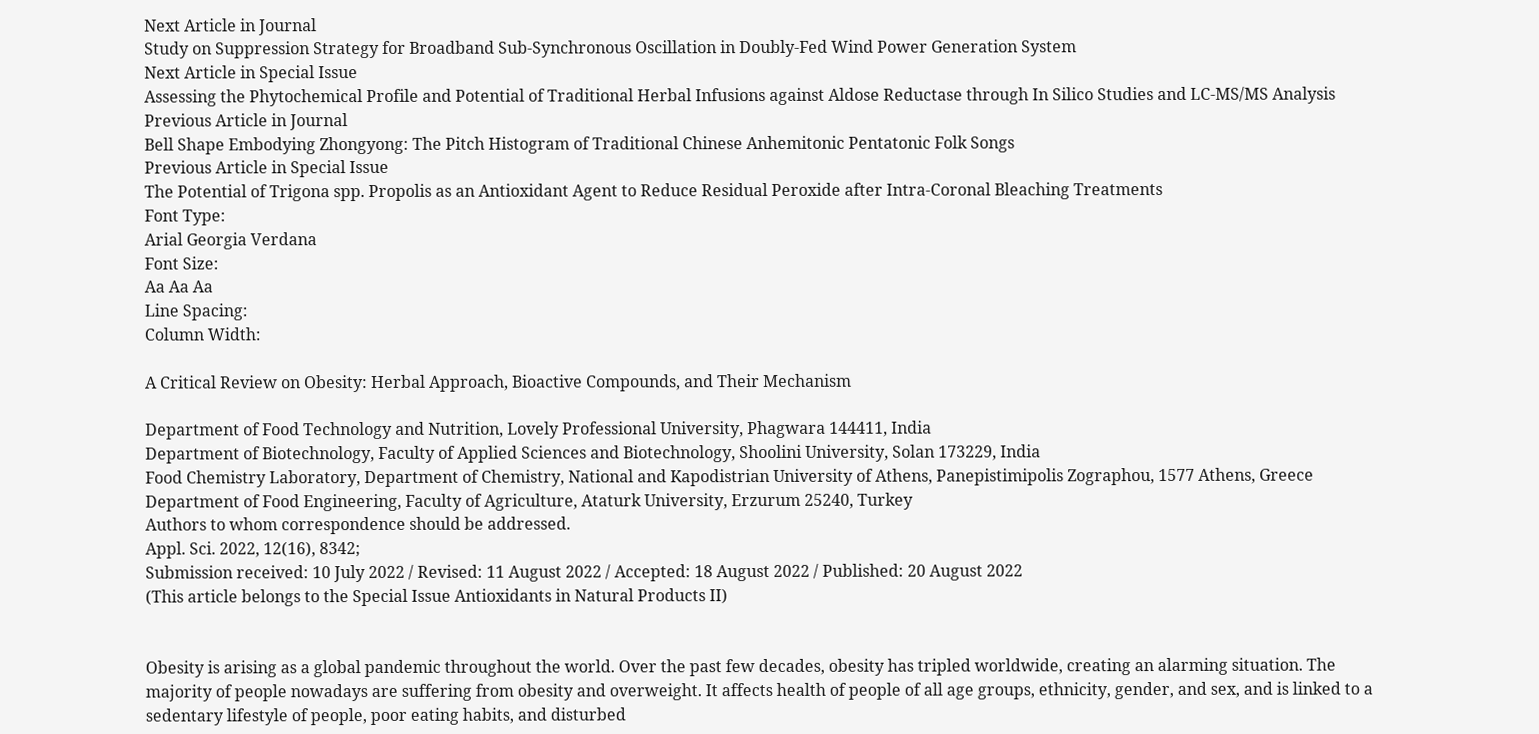Next Article in Journal
Study on Suppression Strategy for Broadband Sub-Synchronous Oscillation in Doubly-Fed Wind Power Generation System
Next Article in Special Issue
Assessing the Phytochemical Profile and Potential of Traditional Herbal Infusions against Aldose Reductase through In Silico Studies and LC-MS/MS Analysis
Previous Article in Journal
Bell Shape Embodying Zhongyong: The Pitch Histogram of Traditional Chinese Anhemitonic Pentatonic Folk Songs
Previous Article in Special Issue
The Potential of Trigona spp. Propolis as an Antioxidant Agent to Reduce Residual Peroxide after Intra-Coronal Bleaching Treatments
Font Type:
Arial Georgia Verdana
Font Size:
Aa Aa Aa
Line Spacing:
Column Width:

A Critical Review on Obesity: Herbal Approach, Bioactive Compounds, and Their Mechanism

Department of Food Technology and Nutrition, Lovely Professional University, Phagwara 144411, India
Department of Biotechnology, Faculty of Applied Sciences and Biotechnology, Shoolini University, Solan 173229, India
Food Chemistry Laboratory, Department of Chemistry, National and Kapodistrian University of Athens, Panepistimipolis Zographou, 1577 Athens, Greece
Department of Food Engineering, Faculty of Agriculture, Ataturk University, Erzurum 25240, Turkey
Authors to whom correspondence should be addressed.
Appl. Sci. 2022, 12(16), 8342;
Submission received: 10 July 2022 / Revised: 11 August 2022 / Accepted: 18 August 2022 / Published: 20 August 2022
(This article belongs to the Special Issue Antioxidants in Natural Products II)


Obesity is arising as a global pandemic throughout the world. Over the past few decades, obesity has tripled worldwide, creating an alarming situation. The majority of people nowadays are suffering from obesity and overweight. It affects health of people of all age groups, ethnicity, gender, and sex, and is linked to a sedentary lifestyle of people, poor eating habits, and disturbed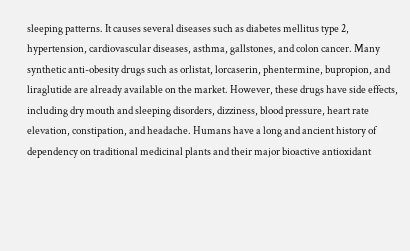sleeping patterns. It causes several diseases such as diabetes mellitus type 2, hypertension, cardiovascular diseases, asthma, gallstones, and colon cancer. Many synthetic anti-obesity drugs such as orlistat, lorcaserin, phentermine, bupropion, and liraglutide are already available on the market. However, these drugs have side effects, including dry mouth and sleeping disorders, dizziness, blood pressure, heart rate elevation, constipation, and headache. Humans have a long and ancient history of dependency on traditional medicinal plants and their major bioactive antioxidant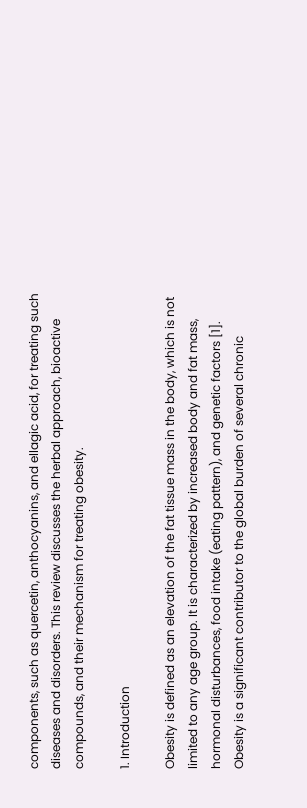components, such as quercetin, anthocyanins, and ellagic acid, for treating such diseases and disorders. This review discusses the herbal approach, bioactive compounds, and their mechanism for treating obesity.

1. Introduction

Obesity is defined as an elevation of the fat tissue mass in the body, which is not limited to any age group. It is characterized by increased body and fat mass, hormonal disturbances, food intake (eating pattern), and genetic factors [1]. Obesity is a significant contributor to the global burden of several chronic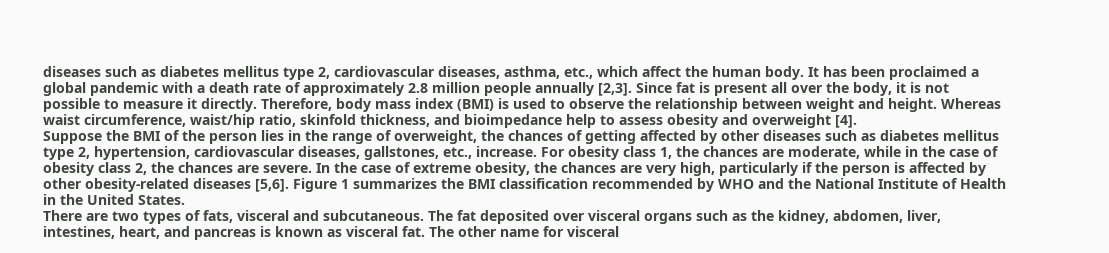diseases such as diabetes mellitus type 2, cardiovascular diseases, asthma, etc., which affect the human body. It has been proclaimed a global pandemic with a death rate of approximately 2.8 million people annually [2,3]. Since fat is present all over the body, it is not possible to measure it directly. Therefore, body mass index (BMI) is used to observe the relationship between weight and height. Whereas waist circumference, waist/hip ratio, skinfold thickness, and bioimpedance help to assess obesity and overweight [4].
Suppose the BMI of the person lies in the range of overweight, the chances of getting affected by other diseases such as diabetes mellitus type 2, hypertension, cardiovascular diseases, gallstones, etc., increase. For obesity class 1, the chances are moderate, while in the case of obesity class 2, the chances are severe. In the case of extreme obesity, the chances are very high, particularly if the person is affected by other obesity-related diseases [5,6]. Figure 1 summarizes the BMI classification recommended by WHO and the National Institute of Health in the United States.
There are two types of fats, visceral and subcutaneous. The fat deposited over visceral organs such as the kidney, abdomen, liver, intestines, heart, and pancreas is known as visceral fat. The other name for visceral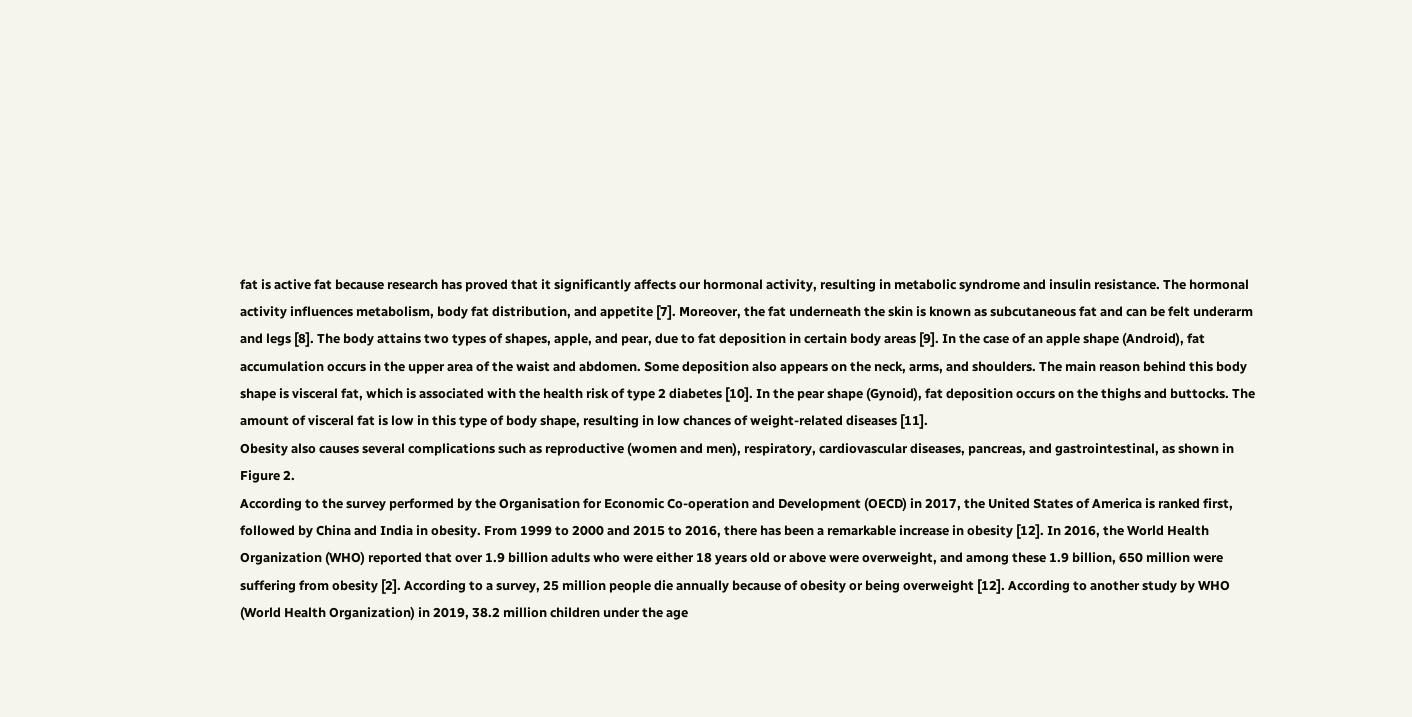fat is active fat because research has proved that it significantly affects our hormonal activity, resulting in metabolic syndrome and insulin resistance. The hormonal activity influences metabolism, body fat distribution, and appetite [7]. Moreover, the fat underneath the skin is known as subcutaneous fat and can be felt underarm and legs [8]. The body attains two types of shapes, apple, and pear, due to fat deposition in certain body areas [9]. In the case of an apple shape (Android), fat accumulation occurs in the upper area of the waist and abdomen. Some deposition also appears on the neck, arms, and shoulders. The main reason behind this body shape is visceral fat, which is associated with the health risk of type 2 diabetes [10]. In the pear shape (Gynoid), fat deposition occurs on the thighs and buttocks. The amount of visceral fat is low in this type of body shape, resulting in low chances of weight-related diseases [11].
Obesity also causes several complications such as reproductive (women and men), respiratory, cardiovascular diseases, pancreas, and gastrointestinal, as shown in Figure 2.
According to the survey performed by the Organisation for Economic Co-operation and Development (OECD) in 2017, the United States of America is ranked first, followed by China and India in obesity. From 1999 to 2000 and 2015 to 2016, there has been a remarkable increase in obesity [12]. In 2016, the World Health Organization (WHO) reported that over 1.9 billion adults who were either 18 years old or above were overweight, and among these 1.9 billion, 650 million were suffering from obesity [2]. According to a survey, 25 million people die annually because of obesity or being overweight [12]. According to another study by WHO (World Health Organization) in 2019, 38.2 million children under the age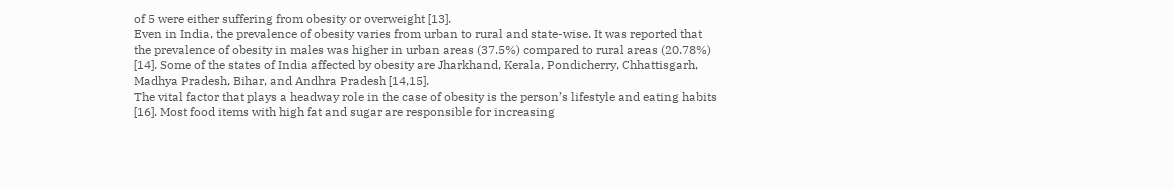of 5 were either suffering from obesity or overweight [13].
Even in India, the prevalence of obesity varies from urban to rural and state-wise. It was reported that the prevalence of obesity in males was higher in urban areas (37.5%) compared to rural areas (20.78%) [14]. Some of the states of India affected by obesity are Jharkhand, Kerala, Pondicherry, Chhattisgarh, Madhya Pradesh, Bihar, and Andhra Pradesh [14,15].
The vital factor that plays a headway role in the case of obesity is the person’s lifestyle and eating habits [16]. Most food items with high fat and sugar are responsible for increasing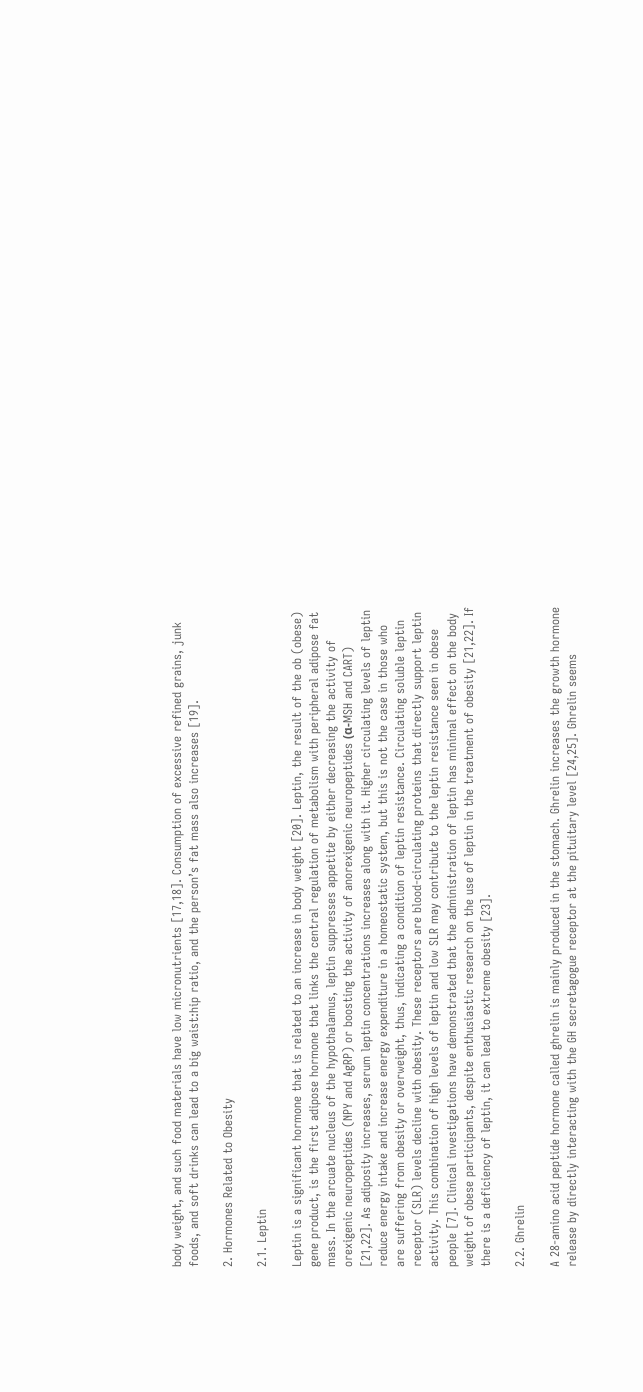body weight, and such food materials have low micronutrients [17,18]. Consumption of excessive refined grains, junk foods, and soft drinks can lead to a big waist:hip ratio, and the person’s fat mass also increases [19].

2. Hormones Related to Obesity

2.1. Leptin

Leptin is a significant hormone that is related to an increase in body weight [20]. Leptin, the result of the ob (obese) gene product, is the first adipose hormone that links the central regulation of metabolism with peripheral adipose fat mass. In the arcuate nucleus of the hypothalamus, leptin suppresses appetite by either decreasing the activity of orexigenic neuropeptides (NPY and AgRP) or boosting the activity of anorexigenic neuropeptides (α-MSH and CART) [21,22]. As adiposity increases, serum leptin concentrations increases along with it. Higher circulating levels of leptin reduce energy intake and increase energy expenditure in a homeostatic system, but this is not the case in those who are suffering from obesity or overweight, thus, indicating a condition of leptin resistance. Circulating soluble leptin receptor (SLR) levels decline with obesity. These receptors are blood-circulating proteins that directly support leptin activity. This combination of high levels of leptin and low SLR may contribute to the leptin resistance seen in obese people [7]. Clinical investigations have demonstrated that the administration of leptin has minimal effect on the body weight of obese participants, despite enthusiastic research on the use of leptin in the treatment of obesity [21,22]. If there is a deficiency of leptin, it can lead to extreme obesity [23].

2.2. Ghrelin

A 28-amino acid peptide hormone called ghrelin is mainly produced in the stomach. Ghrelin increases the growth hormone release by directly interacting with the GH secretagogue receptor at the pituitary level [24,25]. Ghrelin seems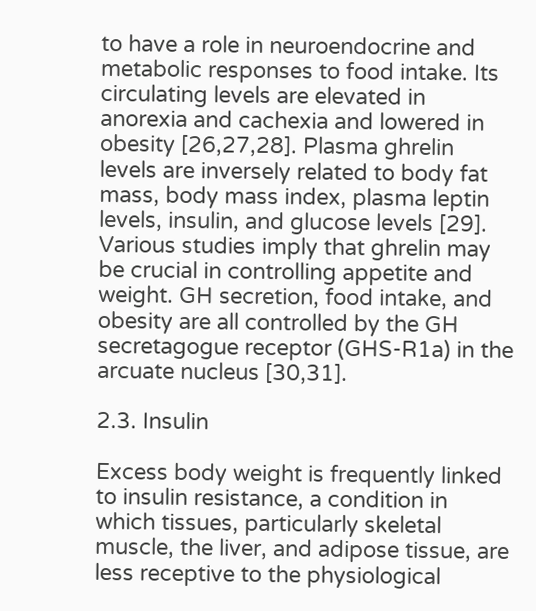to have a role in neuroendocrine and metabolic responses to food intake. Its circulating levels are elevated in anorexia and cachexia and lowered in obesity [26,27,28]. Plasma ghrelin levels are inversely related to body fat mass, body mass index, plasma leptin levels, insulin, and glucose levels [29]. Various studies imply that ghrelin may be crucial in controlling appetite and weight. GH secretion, food intake, and obesity are all controlled by the GH secretagogue receptor (GHS-R1a) in the arcuate nucleus [30,31].

2.3. Insulin

Excess body weight is frequently linked to insulin resistance, a condition in which tissues, particularly skeletal muscle, the liver, and adipose tissue, are less receptive to the physiological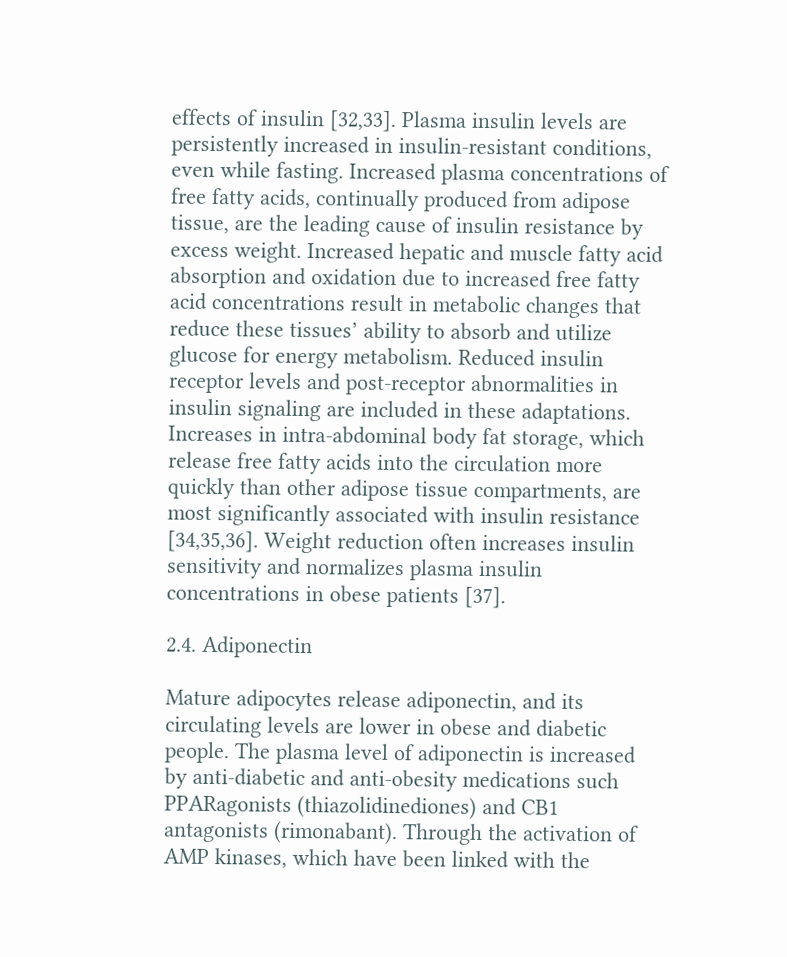effects of insulin [32,33]. Plasma insulin levels are persistently increased in insulin-resistant conditions, even while fasting. Increased plasma concentrations of free fatty acids, continually produced from adipose tissue, are the leading cause of insulin resistance by excess weight. Increased hepatic and muscle fatty acid absorption and oxidation due to increased free fatty acid concentrations result in metabolic changes that reduce these tissues’ ability to absorb and utilize glucose for energy metabolism. Reduced insulin receptor levels and post-receptor abnormalities in insulin signaling are included in these adaptations. Increases in intra-abdominal body fat storage, which release free fatty acids into the circulation more quickly than other adipose tissue compartments, are most significantly associated with insulin resistance [34,35,36]. Weight reduction often increases insulin sensitivity and normalizes plasma insulin concentrations in obese patients [37].

2.4. Adiponectin

Mature adipocytes release adiponectin, and its circulating levels are lower in obese and diabetic people. The plasma level of adiponectin is increased by anti-diabetic and anti-obesity medications such PPARagonists (thiazolidinediones) and CB1 antagonists (rimonabant). Through the activation of AMP kinases, which have been linked with the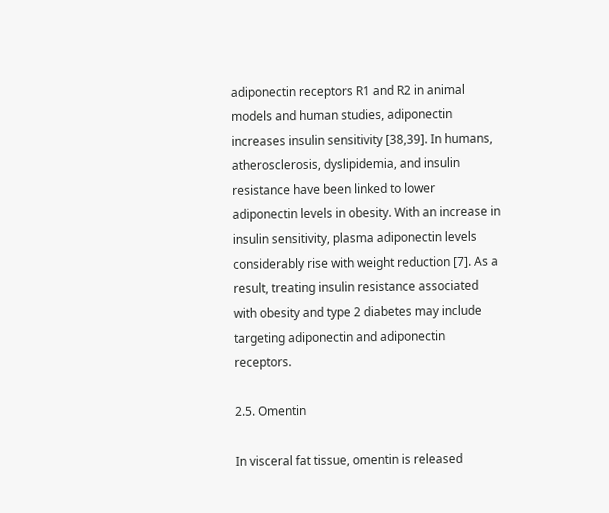adiponectin receptors R1 and R2 in animal models and human studies, adiponectin increases insulin sensitivity [38,39]. In humans, atherosclerosis, dyslipidemia, and insulin resistance have been linked to lower adiponectin levels in obesity. With an increase in insulin sensitivity, plasma adiponectin levels considerably rise with weight reduction [7]. As a result, treating insulin resistance associated with obesity and type 2 diabetes may include targeting adiponectin and adiponectin receptors.

2.5. Omentin

In visceral fat tissue, omentin is released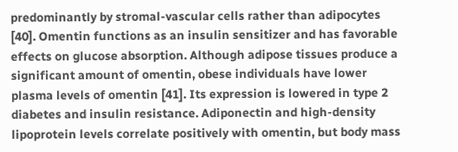predominantly by stromal-vascular cells rather than adipocytes [40]. Omentin functions as an insulin sensitizer and has favorable effects on glucose absorption. Although adipose tissues produce a significant amount of omentin, obese individuals have lower plasma levels of omentin [41]. Its expression is lowered in type 2 diabetes and insulin resistance. Adiponectin and high-density lipoprotein levels correlate positively with omentin, but body mass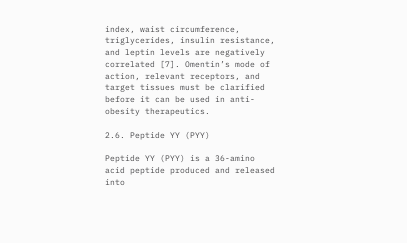index, waist circumference, triglycerides, insulin resistance, and leptin levels are negatively correlated [7]. Omentin’s mode of action, relevant receptors, and target tissues must be clarified before it can be used in anti-obesity therapeutics.

2.6. Peptide YY (PYY)

Peptide YY (PYY) is a 36-amino acid peptide produced and released into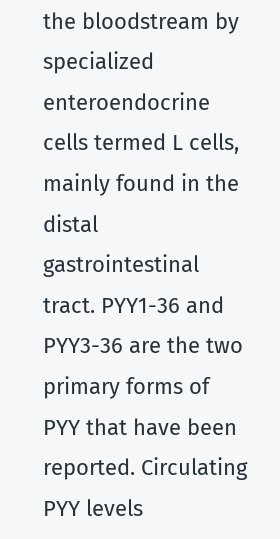the bloodstream by specialized enteroendocrine cells termed L cells, mainly found in the distal gastrointestinal tract. PYY1-36 and PYY3-36 are the two primary forms of PYY that have been reported. Circulating PYY levels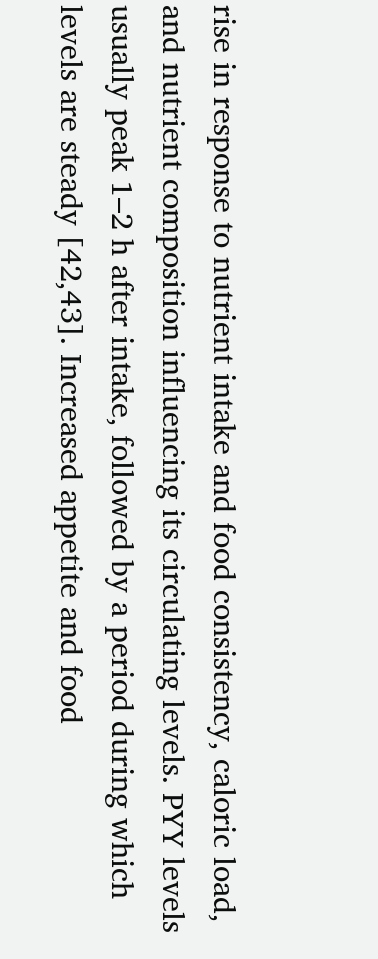rise in response to nutrient intake and food consistency, caloric load, and nutrient composition influencing its circulating levels. PYY levels usually peak 1–2 h after intake, followed by a period during which levels are steady [42,43]. Increased appetite and food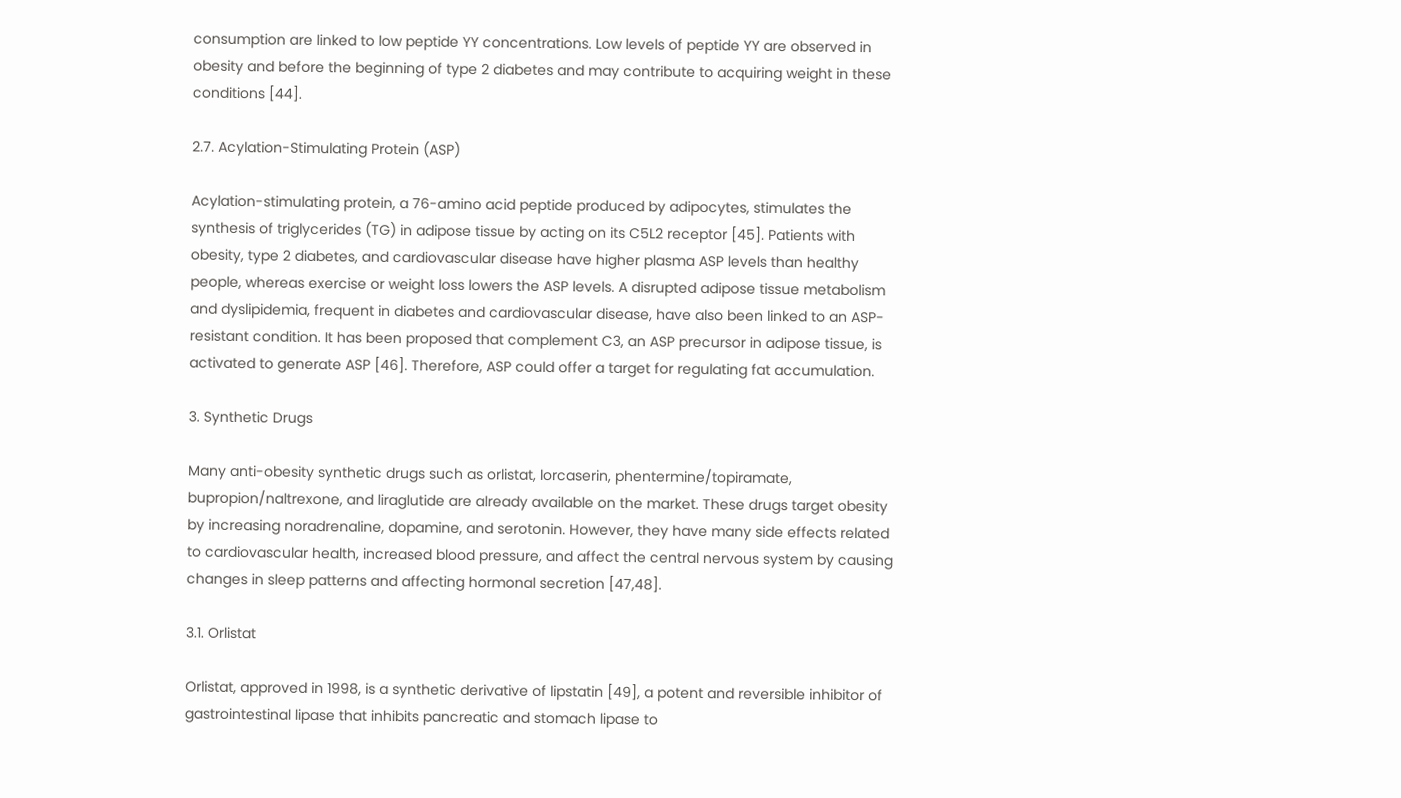consumption are linked to low peptide YY concentrations. Low levels of peptide YY are observed in obesity and before the beginning of type 2 diabetes and may contribute to acquiring weight in these conditions [44].

2.7. Acylation-Stimulating Protein (ASP)

Acylation-stimulating protein, a 76-amino acid peptide produced by adipocytes, stimulates the synthesis of triglycerides (TG) in adipose tissue by acting on its C5L2 receptor [45]. Patients with obesity, type 2 diabetes, and cardiovascular disease have higher plasma ASP levels than healthy people, whereas exercise or weight loss lowers the ASP levels. A disrupted adipose tissue metabolism and dyslipidemia, frequent in diabetes and cardiovascular disease, have also been linked to an ASP-resistant condition. It has been proposed that complement C3, an ASP precursor in adipose tissue, is activated to generate ASP [46]. Therefore, ASP could offer a target for regulating fat accumulation.

3. Synthetic Drugs

Many anti-obesity synthetic drugs such as orlistat, lorcaserin, phentermine/topiramate, bupropion/naltrexone, and liraglutide are already available on the market. These drugs target obesity by increasing noradrenaline, dopamine, and serotonin. However, they have many side effects related to cardiovascular health, increased blood pressure, and affect the central nervous system by causing changes in sleep patterns and affecting hormonal secretion [47,48].

3.1. Orlistat

Orlistat, approved in 1998, is a synthetic derivative of lipstatin [49], a potent and reversible inhibitor of gastrointestinal lipase that inhibits pancreatic and stomach lipase to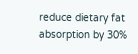reduce dietary fat absorption by 30%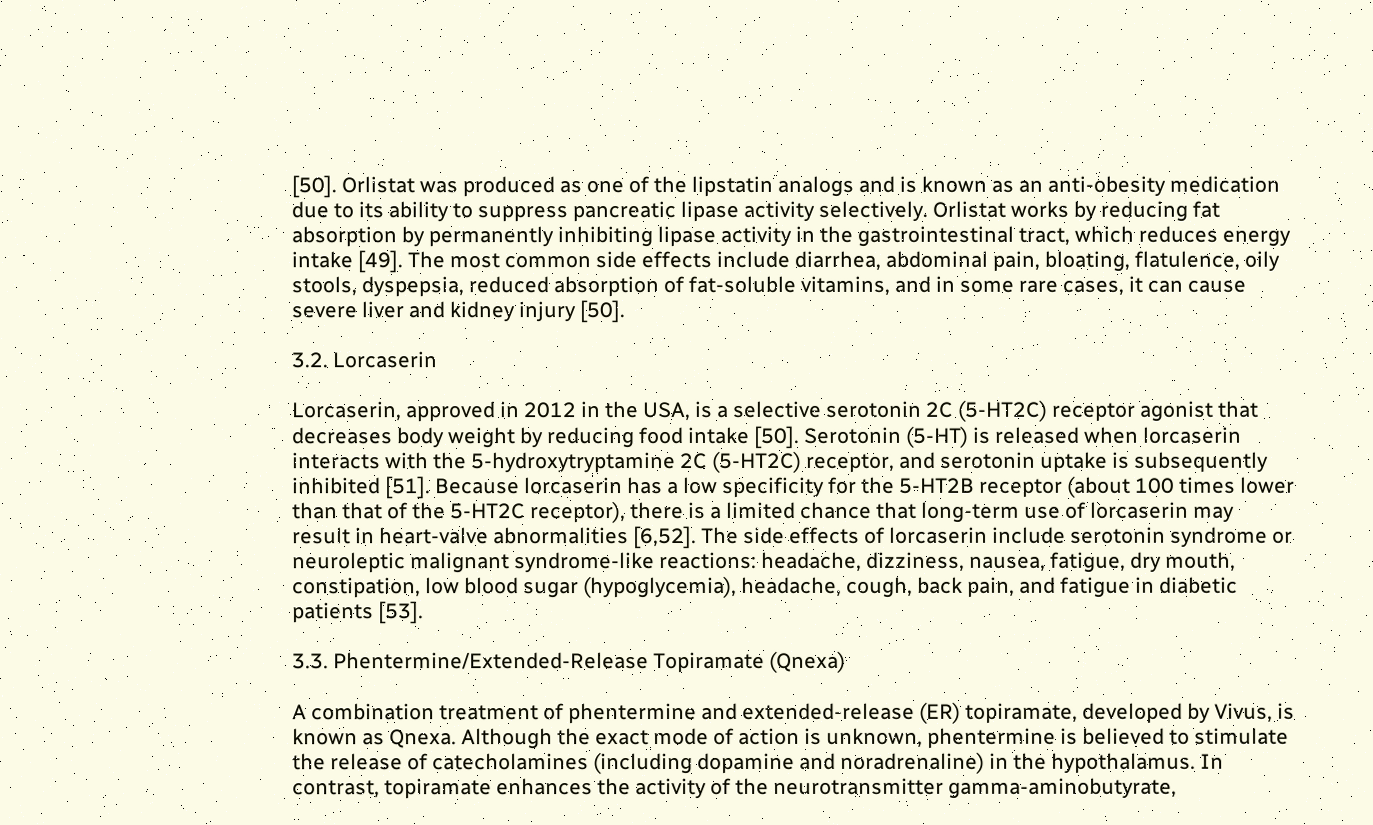[50]. Orlistat was produced as one of the lipstatin analogs and is known as an anti-obesity medication due to its ability to suppress pancreatic lipase activity selectively. Orlistat works by reducing fat absorption by permanently inhibiting lipase activity in the gastrointestinal tract, which reduces energy intake [49]. The most common side effects include diarrhea, abdominal pain, bloating, flatulence, oily stools, dyspepsia, reduced absorption of fat-soluble vitamins, and in some rare cases, it can cause severe liver and kidney injury [50].

3.2. Lorcaserin

Lorcaserin, approved in 2012 in the USA, is a selective serotonin 2C (5-HT2C) receptor agonist that decreases body weight by reducing food intake [50]. Serotonin (5-HT) is released when lorcaserin interacts with the 5-hydroxytryptamine 2C (5-HT2C) receptor, and serotonin uptake is subsequently inhibited [51]. Because lorcaserin has a low specificity for the 5-HT2B receptor (about 100 times lower than that of the 5-HT2C receptor), there is a limited chance that long-term use of lorcaserin may result in heart-valve abnormalities [6,52]. The side effects of lorcaserin include serotonin syndrome or neuroleptic malignant syndrome-like reactions: headache, dizziness, nausea, fatigue, dry mouth, constipation, low blood sugar (hypoglycemia), headache, cough, back pain, and fatigue in diabetic patients [53].

3.3. Phentermine/Extended-Release Topiramate (Qnexa)

A combination treatment of phentermine and extended-release (ER) topiramate, developed by Vivus, is known as Qnexa. Although the exact mode of action is unknown, phentermine is believed to stimulate the release of catecholamines (including dopamine and noradrenaline) in the hypothalamus. In contrast, topiramate enhances the activity of the neurotransmitter gamma-aminobutyrate,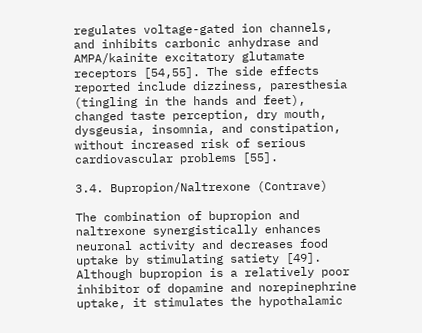regulates voltage-gated ion channels, and inhibits carbonic anhydrase and AMPA/kainite excitatory glutamate receptors [54,55]. The side effects reported include dizziness, paresthesia (tingling in the hands and feet), changed taste perception, dry mouth, dysgeusia, insomnia, and constipation, without increased risk of serious cardiovascular problems [55].

3.4. Bupropion/Naltrexone (Contrave)

The combination of bupropion and naltrexone synergistically enhances neuronal activity and decreases food uptake by stimulating satiety [49]. Although bupropion is a relatively poor inhibitor of dopamine and norepinephrine uptake, it stimulates the hypothalamic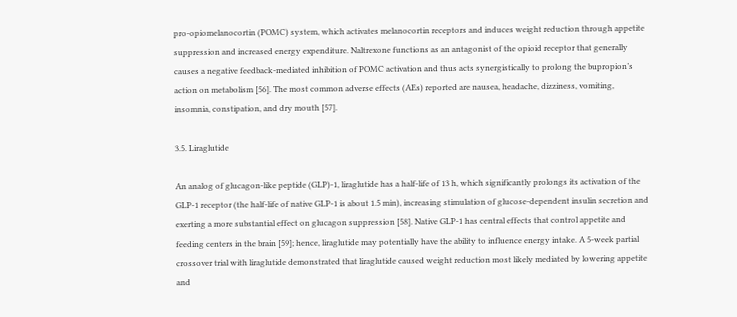pro-opiomelanocortin (POMC) system, which activates melanocortin receptors and induces weight reduction through appetite suppression and increased energy expenditure. Naltrexone functions as an antagonist of the opioid receptor that generally causes a negative feedback-mediated inhibition of POMC activation and thus acts synergistically to prolong the bupropion’s action on metabolism [56]. The most common adverse effects (AEs) reported are nausea, headache, dizziness, vomiting, insomnia, constipation, and dry mouth [57].

3.5. Liraglutide

An analog of glucagon-like peptide (GLP)-1, liraglutide has a half-life of 13 h, which significantly prolongs its activation of the GLP-1 receptor (the half-life of native GLP-1 is about 1.5 min), increasing stimulation of glucose-dependent insulin secretion and exerting a more substantial effect on glucagon suppression [58]. Native GLP-1 has central effects that control appetite and feeding centers in the brain [59]; hence, liraglutide may potentially have the ability to influence energy intake. A 5-week partial crossover trial with liraglutide demonstrated that liraglutide caused weight reduction most likely mediated by lowering appetite and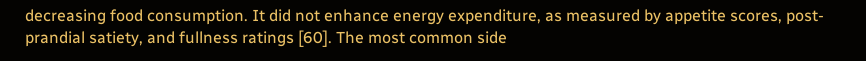decreasing food consumption. It did not enhance energy expenditure, as measured by appetite scores, post-prandial satiety, and fullness ratings [60]. The most common side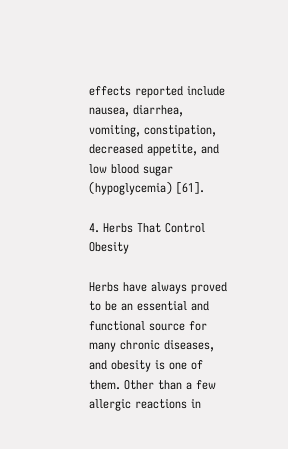effects reported include nausea, diarrhea, vomiting, constipation, decreased appetite, and low blood sugar (hypoglycemia) [61].

4. Herbs That Control Obesity

Herbs have always proved to be an essential and functional source for many chronic diseases, and obesity is one of them. Other than a few allergic reactions in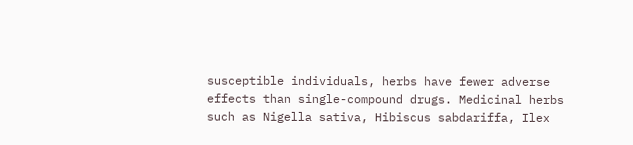susceptible individuals, herbs have fewer adverse effects than single-compound drugs. Medicinal herbs such as Nigella sativa, Hibiscus sabdariffa, Ilex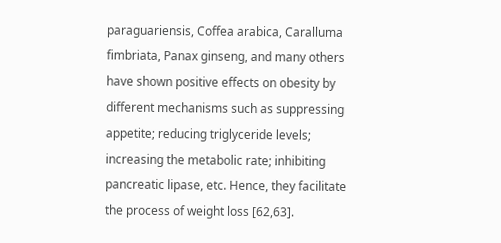paraguariensis, Coffea arabica, Caralluma fimbriata, Panax ginseng, and many others have shown positive effects on obesity by different mechanisms such as suppressing appetite; reducing triglyceride levels; increasing the metabolic rate; inhibiting pancreatic lipase, etc. Hence, they facilitate the process of weight loss [62,63].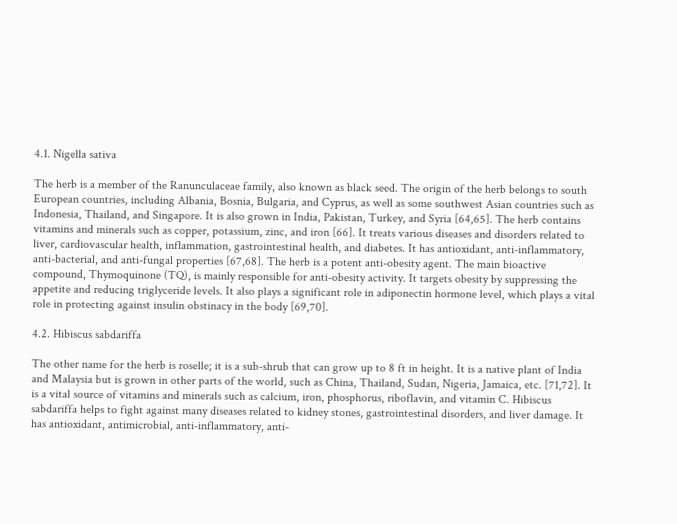4.1. Nigella sativa

The herb is a member of the Ranunculaceae family, also known as black seed. The origin of the herb belongs to south European countries, including Albania, Bosnia, Bulgaria, and Cyprus, as well as some southwest Asian countries such as Indonesia, Thailand, and Singapore. It is also grown in India, Pakistan, Turkey, and Syria [64,65]. The herb contains vitamins and minerals such as copper, potassium, zinc, and iron [66]. It treats various diseases and disorders related to liver, cardiovascular health, inflammation, gastrointestinal health, and diabetes. It has antioxidant, anti-inflammatory, anti-bacterial, and anti-fungal properties [67,68]. The herb is a potent anti-obesity agent. The main bioactive compound, Thymoquinone (TQ), is mainly responsible for anti-obesity activity. It targets obesity by suppressing the appetite and reducing triglyceride levels. It also plays a significant role in adiponectin hormone level, which plays a vital role in protecting against insulin obstinacy in the body [69,70].

4.2. Hibiscus sabdariffa

The other name for the herb is roselle; it is a sub-shrub that can grow up to 8 ft in height. It is a native plant of India and Malaysia but is grown in other parts of the world, such as China, Thailand, Sudan, Nigeria, Jamaica, etc. [71,72]. It is a vital source of vitamins and minerals such as calcium, iron, phosphorus, riboflavin, and vitamin C. Hibiscus sabdariffa helps to fight against many diseases related to kidney stones, gastrointestinal disorders, and liver damage. It has antioxidant, antimicrobial, anti-inflammatory, anti-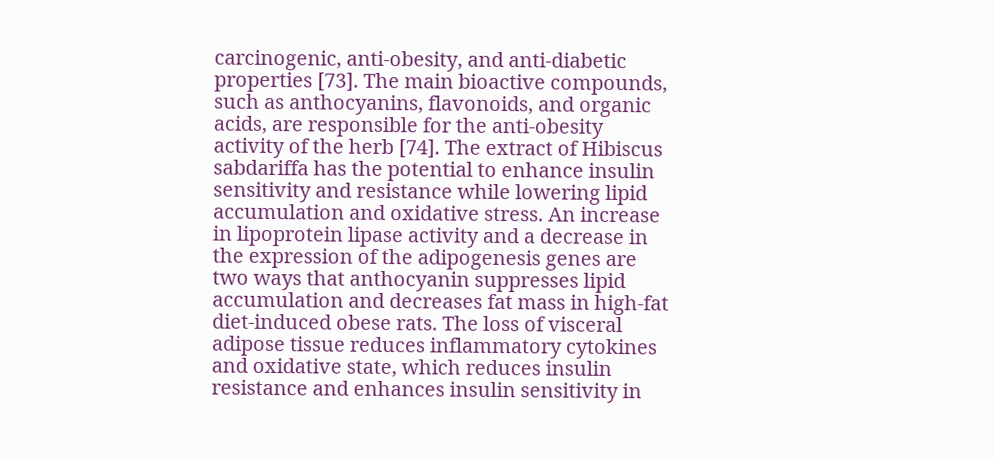carcinogenic, anti-obesity, and anti-diabetic properties [73]. The main bioactive compounds, such as anthocyanins, flavonoids, and organic acids, are responsible for the anti-obesity activity of the herb [74]. The extract of Hibiscus sabdariffa has the potential to enhance insulin sensitivity and resistance while lowering lipid accumulation and oxidative stress. An increase in lipoprotein lipase activity and a decrease in the expression of the adipogenesis genes are two ways that anthocyanin suppresses lipid accumulation and decreases fat mass in high-fat diet-induced obese rats. The loss of visceral adipose tissue reduces inflammatory cytokines and oxidative state, which reduces insulin resistance and enhances insulin sensitivity in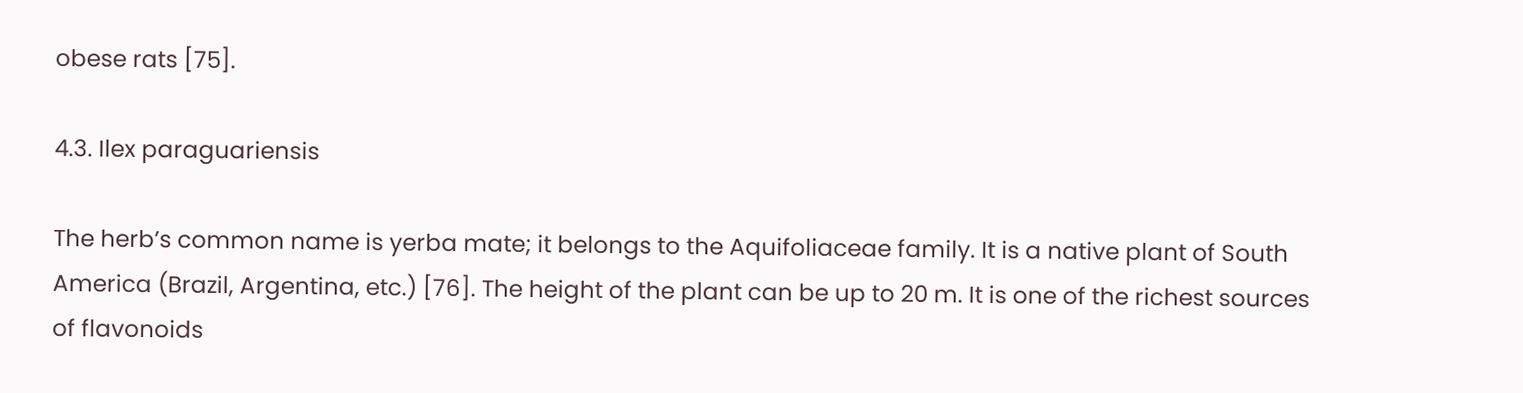obese rats [75].

4.3. Ilex paraguariensis

The herb’s common name is yerba mate; it belongs to the Aquifoliaceae family. It is a native plant of South America (Brazil, Argentina, etc.) [76]. The height of the plant can be up to 20 m. It is one of the richest sources of flavonoids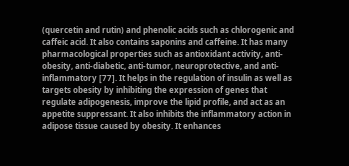(quercetin and rutin) and phenolic acids such as chlorogenic and caffeic acid. It also contains saponins and caffeine. It has many pharmacological properties such as antioxidant activity, anti-obesity, anti-diabetic, anti-tumor, neuroprotective, and anti-inflammatory [77]. It helps in the regulation of insulin as well as targets obesity by inhibiting the expression of genes that regulate adipogenesis, improve the lipid profile, and act as an appetite suppressant. It also inhibits the inflammatory action in adipose tissue caused by obesity. It enhances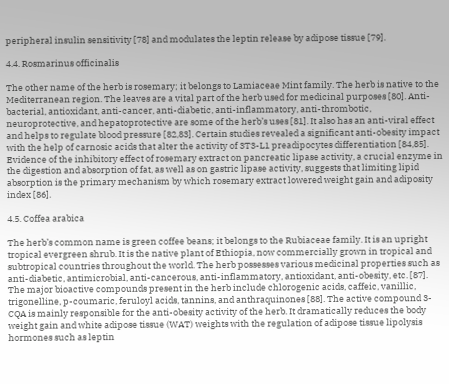peripheral insulin sensitivity [78] and modulates the leptin release by adipose tissue [79].

4.4. Rosmarinus officinalis

The other name of the herb is rosemary; it belongs to Lamiaceae Mint family. The herb is native to the Mediterranean region. The leaves are a vital part of the herb used for medicinal purposes [80]. Anti-bacterial, antioxidant, anti-cancer, anti-diabetic, anti-inflammatory, anti-thrombotic, neuroprotective, and hepatoprotective are some of the herb’s uses [81]. It also has an anti-viral effect and helps to regulate blood pressure [82,83]. Certain studies revealed a significant anti-obesity impact with the help of carnosic acids that alter the activity of 3T3-L1 preadipocytes differentiation [84,85]. Evidence of the inhibitory effect of rosemary extract on pancreatic lipase activity, a crucial enzyme in the digestion and absorption of fat, as well as on gastric lipase activity, suggests that limiting lipid absorption is the primary mechanism by which rosemary extract lowered weight gain and adiposity index [86].

4.5. Coffea arabica

The herb’s common name is green coffee beans; it belongs to the Rubiaceae family. It is an upright tropical evergreen shrub. It is the native plant of Ethiopia, now commercially grown in tropical and subtropical countries throughout the world. The herb possesses various medicinal properties such as anti-diabetic, antimicrobial, anti-cancerous, anti-inflammatory, antioxidant, anti-obesity, etc. [87]. The major bioactive compounds present in the herb include chlorogenic acids, caffeic, vanillic, trigonelline, p-coumaric, feruloyl acids, tannins, and anthraquinones [88]. The active compound 3-CQA is mainly responsible for the anti-obesity activity of the herb. It dramatically reduces the body weight gain and white adipose tissue (WAT) weights with the regulation of adipose tissue lipolysis hormones such as leptin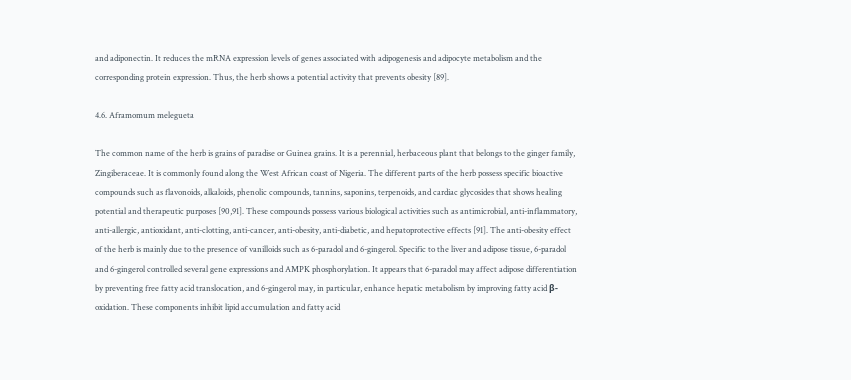and adiponectin. It reduces the mRNA expression levels of genes associated with adipogenesis and adipocyte metabolism and the corresponding protein expression. Thus, the herb shows a potential activity that prevents obesity [89].

4.6. Aframomum melegueta

The common name of the herb is grains of paradise or Guinea grains. It is a perennial, herbaceous plant that belongs to the ginger family, Zingiberaceae. It is commonly found along the West African coast of Nigeria. The different parts of the herb possess specific bioactive compounds such as flavonoids, alkaloids, phenolic compounds, tannins, saponins, terpenoids, and cardiac glycosides that shows healing potential and therapeutic purposes [90,91]. These compounds possess various biological activities such as antimicrobial, anti-inflammatory, anti-allergic, antioxidant, anti-clotting, anti-cancer, anti-obesity, anti-diabetic, and hepatoprotective effects [91]. The anti-obesity effect of the herb is mainly due to the presence of vanilloids such as 6-paradol and 6-gingerol. Specific to the liver and adipose tissue, 6-paradol and 6-gingerol controlled several gene expressions and AMPK phosphorylation. It appears that 6-paradol may affect adipose differentiation by preventing free fatty acid translocation, and 6-gingerol may, in particular, enhance hepatic metabolism by improving fatty acid β-oxidation. These components inhibit lipid accumulation and fatty acid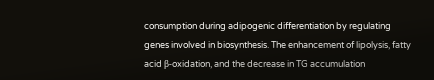consumption during adipogenic differentiation by regulating genes involved in biosynthesis. The enhancement of lipolysis, fatty acid β-oxidation, and the decrease in TG accumulation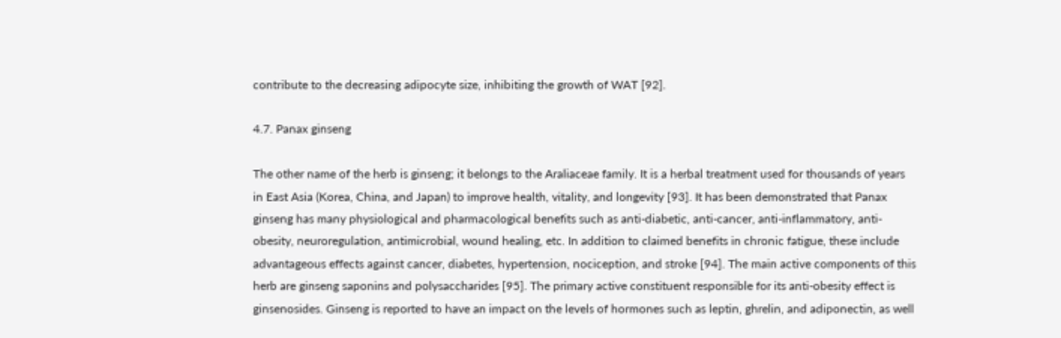contribute to the decreasing adipocyte size, inhibiting the growth of WAT [92].

4.7. Panax ginseng

The other name of the herb is ginseng; it belongs to the Araliaceae family. It is a herbal treatment used for thousands of years in East Asia (Korea, China, and Japan) to improve health, vitality, and longevity [93]. It has been demonstrated that Panax ginseng has many physiological and pharmacological benefits such as anti-diabetic, anti-cancer, anti-inflammatory, anti-obesity, neuroregulation, antimicrobial, wound healing, etc. In addition to claimed benefits in chronic fatigue, these include advantageous effects against cancer, diabetes, hypertension, nociception, and stroke [94]. The main active components of this herb are ginseng saponins and polysaccharides [95]. The primary active constituent responsible for its anti-obesity effect is ginsenosides. Ginseng is reported to have an impact on the levels of hormones such as leptin, ghrelin, and adiponectin, as well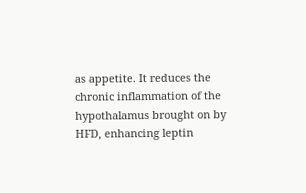as appetite. It reduces the chronic inflammation of the hypothalamus brought on by HFD, enhancing leptin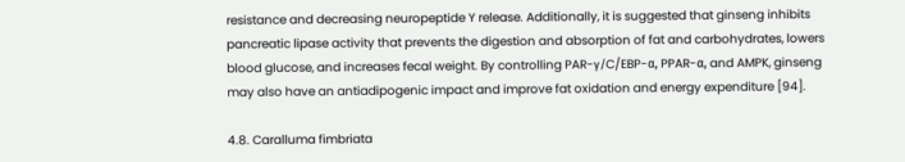resistance and decreasing neuropeptide Y release. Additionally, it is suggested that ginseng inhibits pancreatic lipase activity that prevents the digestion and absorption of fat and carbohydrates, lowers blood glucose, and increases fecal weight. By controlling PAR-γ/C/EBP-α, PPAR-α, and AMPK, ginseng may also have an antiadipogenic impact and improve fat oxidation and energy expenditure [94].

4.8. Caralluma fimbriata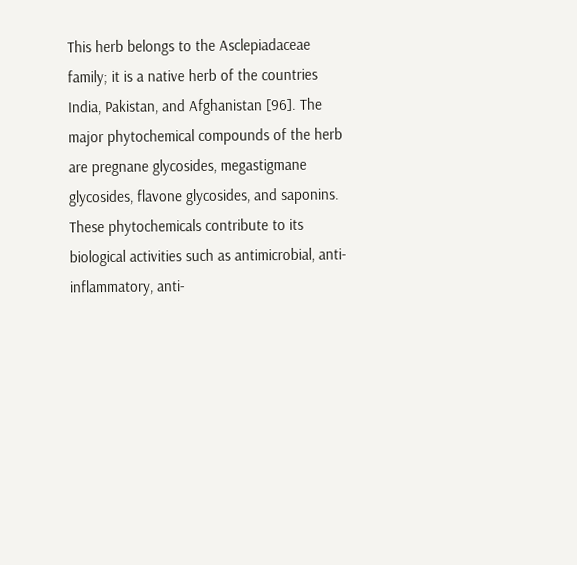This herb belongs to the Asclepiadaceae family; it is a native herb of the countries India, Pakistan, and Afghanistan [96]. The major phytochemical compounds of the herb are pregnane glycosides, megastigmane glycosides, flavone glycosides, and saponins. These phytochemicals contribute to its biological activities such as antimicrobial, anti-inflammatory, anti-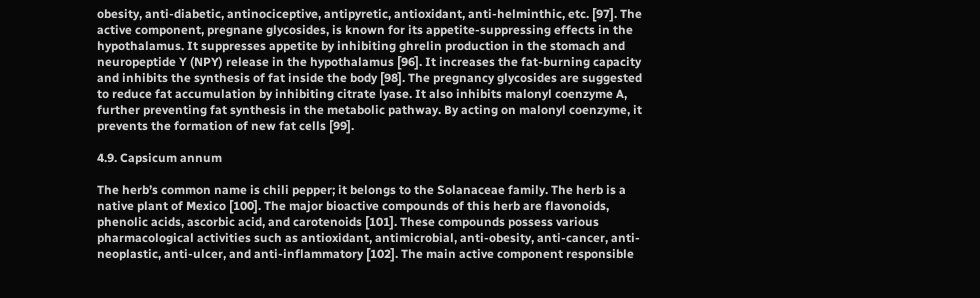obesity, anti-diabetic, antinociceptive, antipyretic, antioxidant, anti-helminthic, etc. [97]. The active component, pregnane glycosides, is known for its appetite-suppressing effects in the hypothalamus. It suppresses appetite by inhibiting ghrelin production in the stomach and neuropeptide Y (NPY) release in the hypothalamus [96]. It increases the fat-burning capacity and inhibits the synthesis of fat inside the body [98]. The pregnancy glycosides are suggested to reduce fat accumulation by inhibiting citrate lyase. It also inhibits malonyl coenzyme A, further preventing fat synthesis in the metabolic pathway. By acting on malonyl coenzyme, it prevents the formation of new fat cells [99].

4.9. Capsicum annum

The herb’s common name is chili pepper; it belongs to the Solanaceae family. The herb is a native plant of Mexico [100]. The major bioactive compounds of this herb are flavonoids, phenolic acids, ascorbic acid, and carotenoids [101]. These compounds possess various pharmacological activities such as antioxidant, antimicrobial, anti-obesity, anti-cancer, anti-neoplastic, anti-ulcer, and anti-inflammatory [102]. The main active component responsible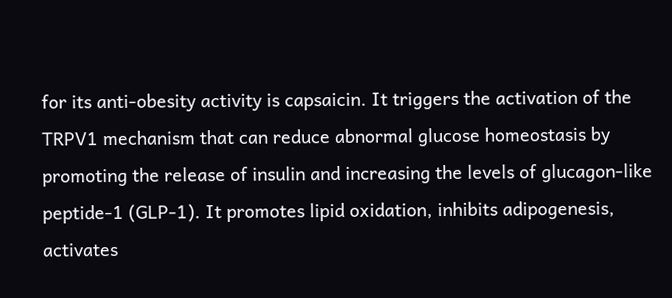for its anti-obesity activity is capsaicin. It triggers the activation of the TRPV1 mechanism that can reduce abnormal glucose homeostasis by promoting the release of insulin and increasing the levels of glucagon-like peptide-1 (GLP-1). It promotes lipid oxidation, inhibits adipogenesis, activates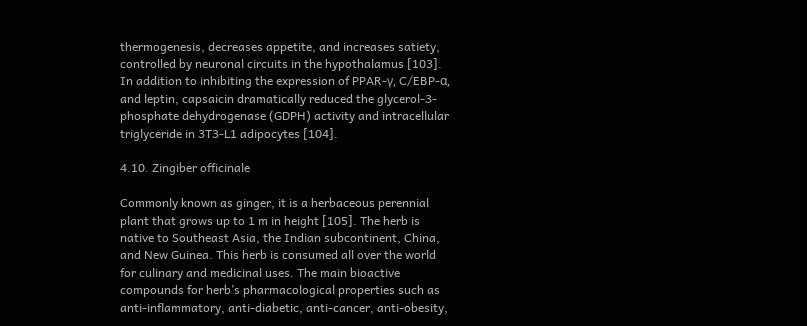thermogenesis, decreases appetite, and increases satiety, controlled by neuronal circuits in the hypothalamus [103]. In addition to inhibiting the expression of PPAR-γ, C/EBP-α, and leptin, capsaicin dramatically reduced the glycerol-3-phosphate dehydrogenase (GDPH) activity and intracellular triglyceride in 3T3-L1 adipocytes [104].

4.10. Zingiber officinale

Commonly known as ginger, it is a herbaceous perennial plant that grows up to 1 m in height [105]. The herb is native to Southeast Asia, the Indian subcontinent, China, and New Guinea. This herb is consumed all over the world for culinary and medicinal uses. The main bioactive compounds for herb’s pharmacological properties such as anti-inflammatory, anti-diabetic, anti-cancer, anti-obesity,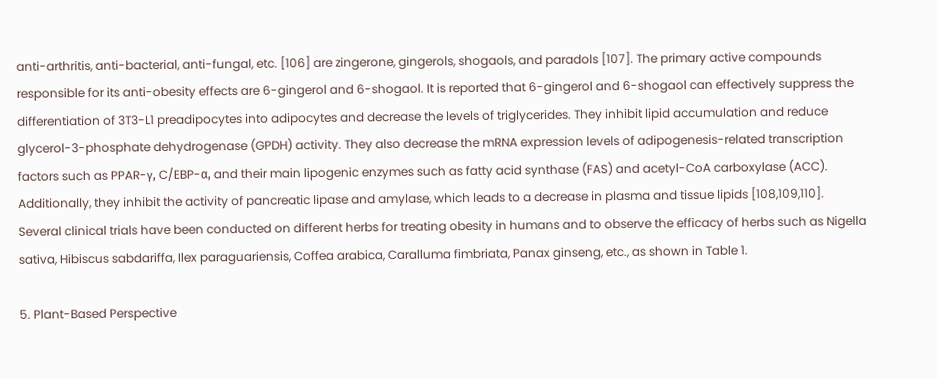anti-arthritis, anti-bacterial, anti-fungal, etc. [106] are zingerone, gingerols, shogaols, and paradols [107]. The primary active compounds responsible for its anti-obesity effects are 6-gingerol and 6-shogaol. It is reported that 6-gingerol and 6-shogaol can effectively suppress the differentiation of 3T3-L1 preadipocytes into adipocytes and decrease the levels of triglycerides. They inhibit lipid accumulation and reduce glycerol-3-phosphate dehydrogenase (GPDH) activity. They also decrease the mRNA expression levels of adipogenesis-related transcription factors such as PPAR-γ, C/EBP-α, and their main lipogenic enzymes such as fatty acid synthase (FAS) and acetyl-CoA carboxylase (ACC). Additionally, they inhibit the activity of pancreatic lipase and amylase, which leads to a decrease in plasma and tissue lipids [108,109,110].
Several clinical trials have been conducted on different herbs for treating obesity in humans and to observe the efficacy of herbs such as Nigella sativa, Hibiscus sabdariffa, Ilex paraguariensis, Coffea arabica, Caralluma fimbriata, Panax ginseng, etc., as shown in Table 1.

5. Plant-Based Perspective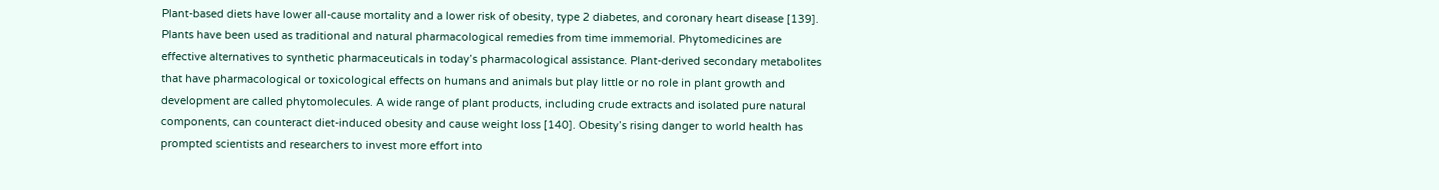Plant-based diets have lower all-cause mortality and a lower risk of obesity, type 2 diabetes, and coronary heart disease [139]. Plants have been used as traditional and natural pharmacological remedies from time immemorial. Phytomedicines are effective alternatives to synthetic pharmaceuticals in today’s pharmacological assistance. Plant-derived secondary metabolites that have pharmacological or toxicological effects on humans and animals but play little or no role in plant growth and development are called phytomolecules. A wide range of plant products, including crude extracts and isolated pure natural components, can counteract diet-induced obesity and cause weight loss [140]. Obesity’s rising danger to world health has prompted scientists and researchers to invest more effort into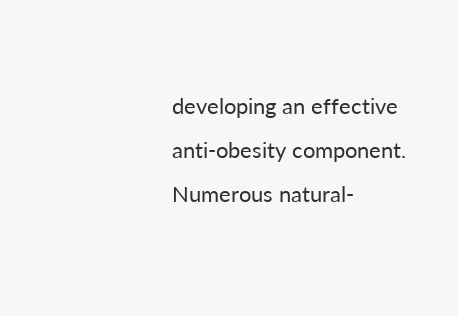developing an effective anti-obesity component. Numerous natural-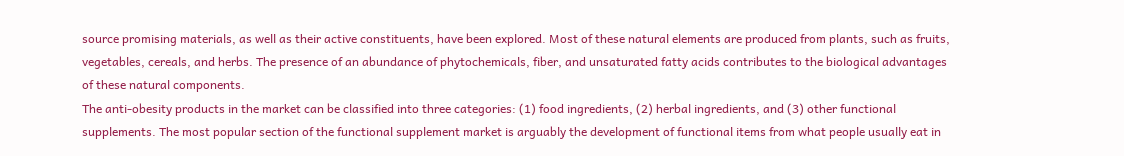source promising materials, as well as their active constituents, have been explored. Most of these natural elements are produced from plants, such as fruits, vegetables, cereals, and herbs. The presence of an abundance of phytochemicals, fiber, and unsaturated fatty acids contributes to the biological advantages of these natural components.
The anti-obesity products in the market can be classified into three categories: (1) food ingredients, (2) herbal ingredients, and (3) other functional supplements. The most popular section of the functional supplement market is arguably the development of functional items from what people usually eat in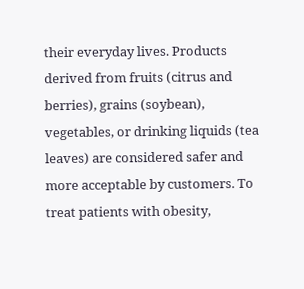their everyday lives. Products derived from fruits (citrus and berries), grains (soybean), vegetables, or drinking liquids (tea leaves) are considered safer and more acceptable by customers. To treat patients with obesity,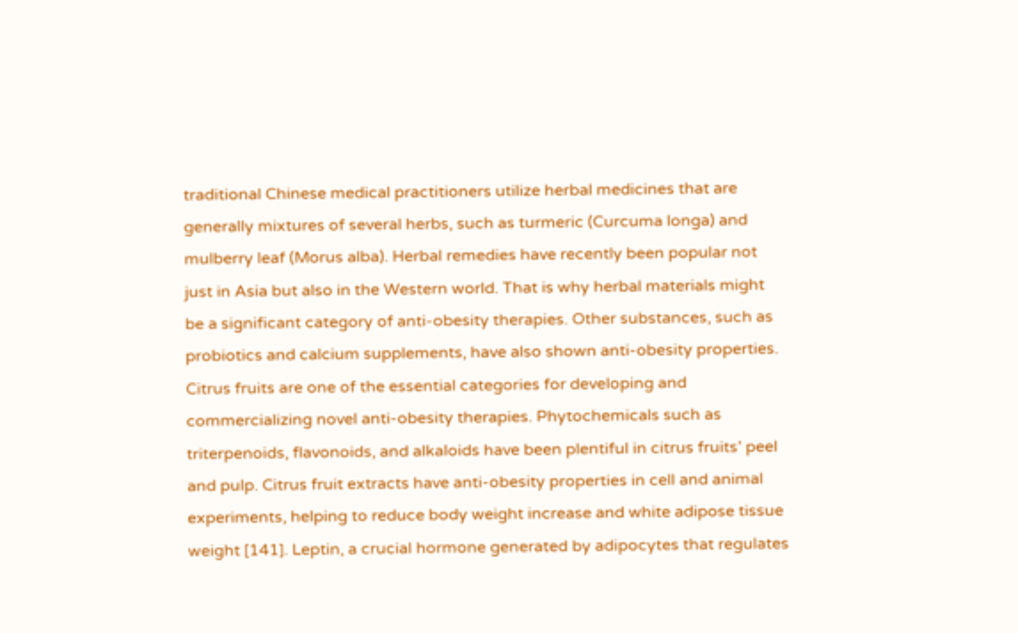traditional Chinese medical practitioners utilize herbal medicines that are generally mixtures of several herbs, such as turmeric (Curcuma longa) and mulberry leaf (Morus alba). Herbal remedies have recently been popular not just in Asia but also in the Western world. That is why herbal materials might be a significant category of anti-obesity therapies. Other substances, such as probiotics and calcium supplements, have also shown anti-obesity properties. Citrus fruits are one of the essential categories for developing and commercializing novel anti-obesity therapies. Phytochemicals such as triterpenoids, flavonoids, and alkaloids have been plentiful in citrus fruits’ peel and pulp. Citrus fruit extracts have anti-obesity properties in cell and animal experiments, helping to reduce body weight increase and white adipose tissue weight [141]. Leptin, a crucial hormone generated by adipocytes that regulates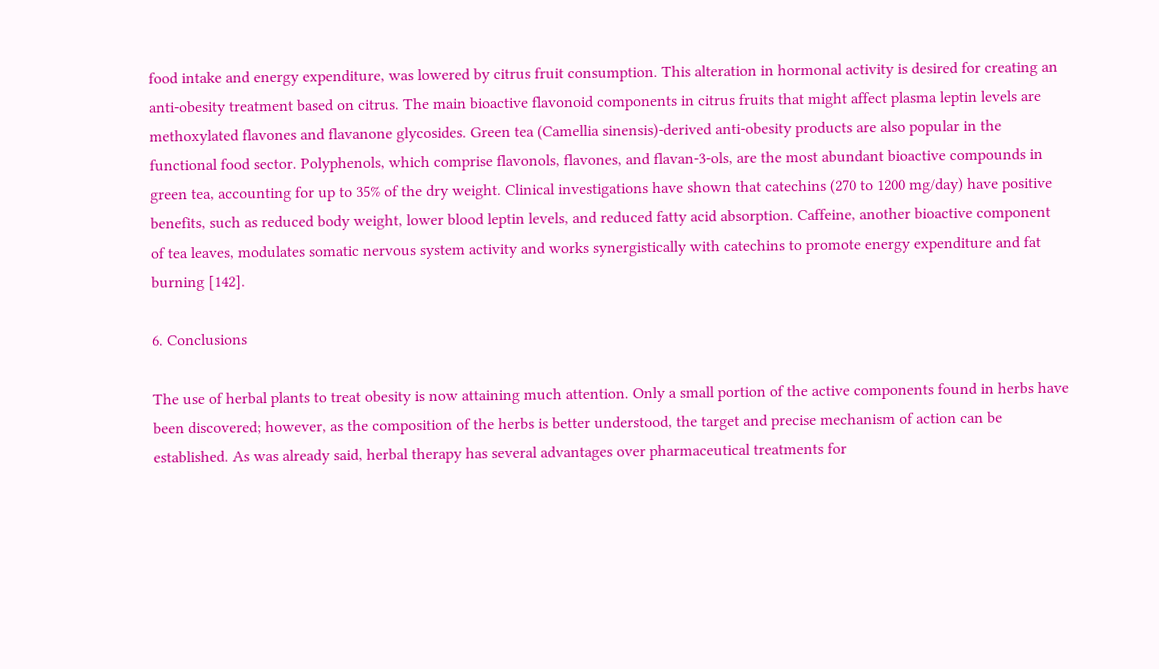food intake and energy expenditure, was lowered by citrus fruit consumption. This alteration in hormonal activity is desired for creating an anti-obesity treatment based on citrus. The main bioactive flavonoid components in citrus fruits that might affect plasma leptin levels are methoxylated flavones and flavanone glycosides. Green tea (Camellia sinensis)-derived anti-obesity products are also popular in the functional food sector. Polyphenols, which comprise flavonols, flavones, and flavan-3-ols, are the most abundant bioactive compounds in green tea, accounting for up to 35% of the dry weight. Clinical investigations have shown that catechins (270 to 1200 mg/day) have positive benefits, such as reduced body weight, lower blood leptin levels, and reduced fatty acid absorption. Caffeine, another bioactive component of tea leaves, modulates somatic nervous system activity and works synergistically with catechins to promote energy expenditure and fat burning [142].

6. Conclusions

The use of herbal plants to treat obesity is now attaining much attention. Only a small portion of the active components found in herbs have been discovered; however, as the composition of the herbs is better understood, the target and precise mechanism of action can be established. As was already said, herbal therapy has several advantages over pharmaceutical treatments for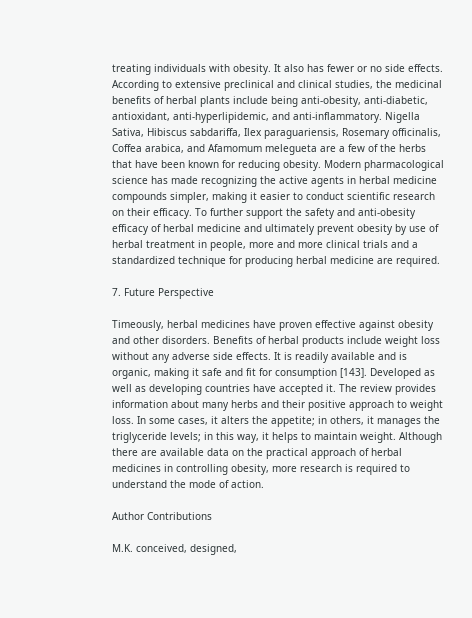treating individuals with obesity. It also has fewer or no side effects. According to extensive preclinical and clinical studies, the medicinal benefits of herbal plants include being anti-obesity, anti-diabetic, antioxidant, anti-hyperlipidemic, and anti-inflammatory. Nigella Sativa, Hibiscus sabdariffa, Ilex paraguariensis, Rosemary officinalis, Coffea arabica, and Afamomum melegueta are a few of the herbs that have been known for reducing obesity. Modern pharmacological science has made recognizing the active agents in herbal medicine compounds simpler, making it easier to conduct scientific research on their efficacy. To further support the safety and anti-obesity efficacy of herbal medicine and ultimately prevent obesity by use of herbal treatment in people, more and more clinical trials and a standardized technique for producing herbal medicine are required.

7. Future Perspective

Timeously, herbal medicines have proven effective against obesity and other disorders. Benefits of herbal products include weight loss without any adverse side effects. It is readily available and is organic, making it safe and fit for consumption [143]. Developed as well as developing countries have accepted it. The review provides information about many herbs and their positive approach to weight loss. In some cases, it alters the appetite; in others, it manages the triglyceride levels; in this way, it helps to maintain weight. Although there are available data on the practical approach of herbal medicines in controlling obesity, more research is required to understand the mode of action.

Author Contributions

M.K. conceived, designed,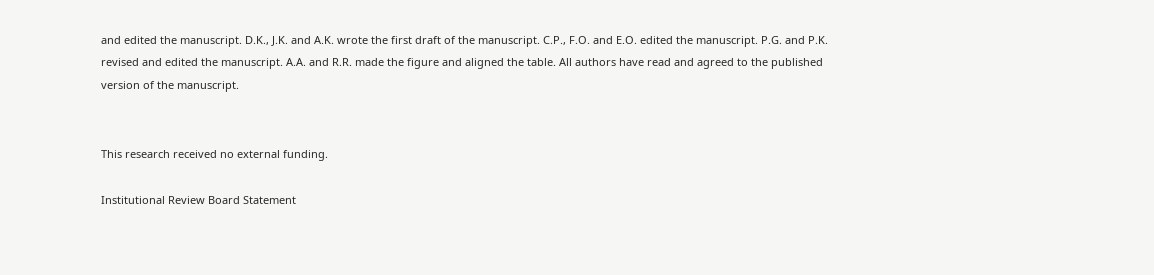and edited the manuscript. D.K., J.K. and A.K. wrote the first draft of the manuscript. C.P., F.O. and E.O. edited the manuscript. P.G. and P.K. revised and edited the manuscript. A.A. and R.R. made the figure and aligned the table. All authors have read and agreed to the published version of the manuscript.


This research received no external funding.

Institutional Review Board Statement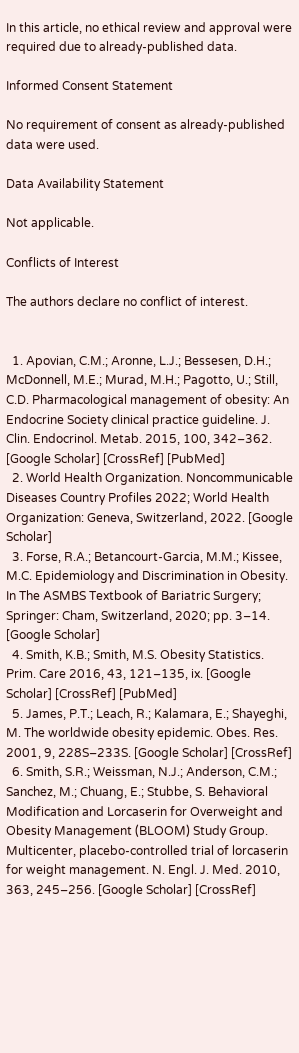In this article, no ethical review and approval were required due to already-published data.

Informed Consent Statement

No requirement of consent as already-published data were used.

Data Availability Statement

Not applicable.

Conflicts of Interest

The authors declare no conflict of interest.


  1. Apovian, C.M.; Aronne, L.J.; Bessesen, D.H.; McDonnell, M.E.; Murad, M.H.; Pagotto, U.; Still, C.D. Pharmacological management of obesity: An Endocrine Society clinical practice guideline. J. Clin. Endocrinol. Metab. 2015, 100, 342–362. [Google Scholar] [CrossRef] [PubMed]
  2. World Health Organization. Noncommunicable Diseases Country Profiles 2022; World Health Organization: Geneva, Switzerland, 2022. [Google Scholar]
  3. Forse, R.A.; Betancourt-Garcia, M.M.; Kissee, M.C. Epidemiology and Discrimination in Obesity. In The ASMBS Textbook of Bariatric Surgery; Springer: Cham, Switzerland, 2020; pp. 3–14. [Google Scholar]
  4. Smith, K.B.; Smith, M.S. Obesity Statistics. Prim. Care 2016, 43, 121–135, ix. [Google Scholar] [CrossRef] [PubMed]
  5. James, P.T.; Leach, R.; Kalamara, E.; Shayeghi, M. The worldwide obesity epidemic. Obes. Res. 2001, 9, 228S–233S. [Google Scholar] [CrossRef]
  6. Smith, S.R.; Weissman, N.J.; Anderson, C.M.; Sanchez, M.; Chuang, E.; Stubbe, S. Behavioral Modification and Lorcaserin for Overweight and Obesity Management (BLOOM) Study Group. Multicenter, placebo-controlled trial of lorcaserin for weight management. N. Engl. J. Med. 2010, 363, 245–256. [Google Scholar] [CrossRef]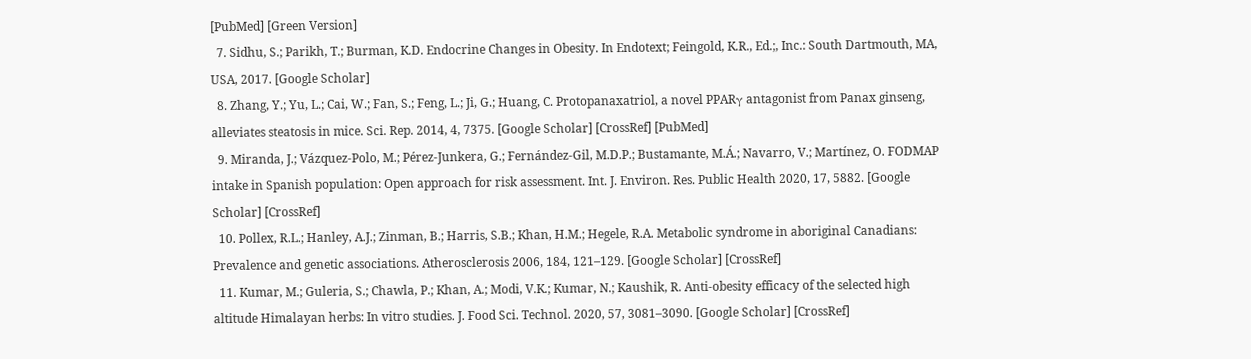[PubMed] [Green Version]
  7. Sidhu, S.; Parikh, T.; Burman, K.D. Endocrine Changes in Obesity. In Endotext; Feingold, K.R., Ed.;, Inc.: South Dartmouth, MA, USA, 2017. [Google Scholar]
  8. Zhang, Y.; Yu, L.; Cai, W.; Fan, S.; Feng, L.; Ji, G.; Huang, C. Protopanaxatriol, a novel PPARγ antagonist from Panax ginseng, alleviates steatosis in mice. Sci. Rep. 2014, 4, 7375. [Google Scholar] [CrossRef] [PubMed]
  9. Miranda, J.; Vázquez-Polo, M.; Pérez-Junkera, G.; Fernández-Gil, M.D.P.; Bustamante, M.Á.; Navarro, V.; Martínez, O. FODMAP intake in Spanish population: Open approach for risk assessment. Int. J. Environ. Res. Public Health 2020, 17, 5882. [Google Scholar] [CrossRef]
  10. Pollex, R.L.; Hanley, A.J.; Zinman, B.; Harris, S.B.; Khan, H.M.; Hegele, R.A. Metabolic syndrome in aboriginal Canadians: Prevalence and genetic associations. Atherosclerosis 2006, 184, 121–129. [Google Scholar] [CrossRef]
  11. Kumar, M.; Guleria, S.; Chawla, P.; Khan, A.; Modi, V.K.; Kumar, N.; Kaushik, R. Anti-obesity efficacy of the selected high altitude Himalayan herbs: In vitro studies. J. Food Sci. Technol. 2020, 57, 3081–3090. [Google Scholar] [CrossRef]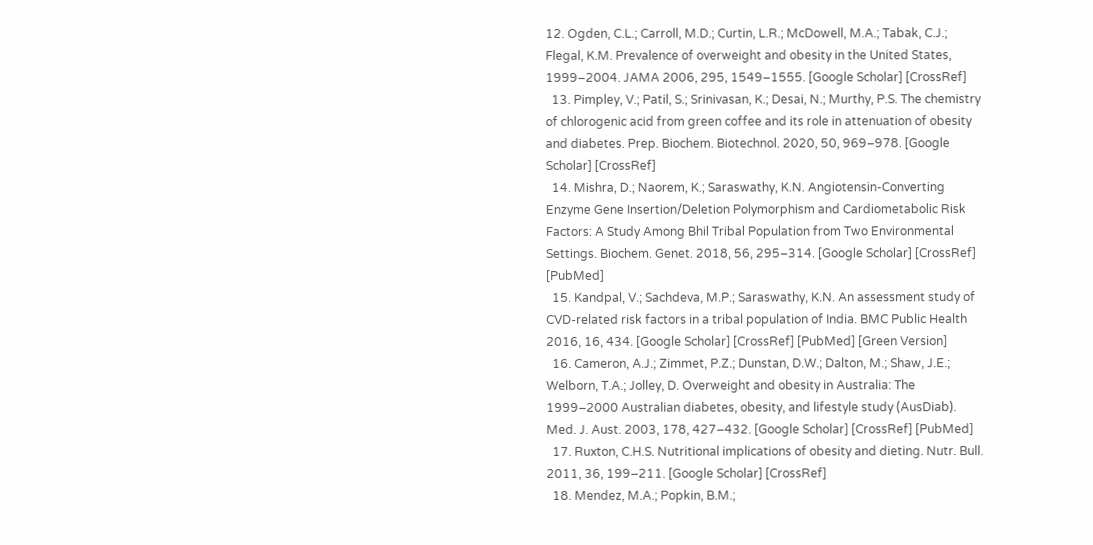12. Ogden, C.L.; Carroll, M.D.; Curtin, L.R.; McDowell, M.A.; Tabak, C.J.; Flegal, K.M. Prevalence of overweight and obesity in the United States, 1999–2004. JAMA 2006, 295, 1549–1555. [Google Scholar] [CrossRef]
  13. Pimpley, V.; Patil, S.; Srinivasan, K.; Desai, N.; Murthy, P.S. The chemistry of chlorogenic acid from green coffee and its role in attenuation of obesity and diabetes. Prep. Biochem. Biotechnol. 2020, 50, 969–978. [Google Scholar] [CrossRef]
  14. Mishra, D.; Naorem, K.; Saraswathy, K.N. Angiotensin-Converting Enzyme Gene Insertion/Deletion Polymorphism and Cardiometabolic Risk Factors: A Study Among Bhil Tribal Population from Two Environmental Settings. Biochem. Genet. 2018, 56, 295–314. [Google Scholar] [CrossRef] [PubMed]
  15. Kandpal, V.; Sachdeva, M.P.; Saraswathy, K.N. An assessment study of CVD-related risk factors in a tribal population of India. BMC Public Health 2016, 16, 434. [Google Scholar] [CrossRef] [PubMed] [Green Version]
  16. Cameron, A.J.; Zimmet, P.Z.; Dunstan, D.W.; Dalton, M.; Shaw, J.E.; Welborn, T.A.; Jolley, D. Overweight and obesity in Australia: The 1999–2000 Australian diabetes, obesity, and lifestyle study (AusDiab). Med. J. Aust. 2003, 178, 427–432. [Google Scholar] [CrossRef] [PubMed]
  17. Ruxton, C.H.S. Nutritional implications of obesity and dieting. Nutr. Bull. 2011, 36, 199–211. [Google Scholar] [CrossRef]
  18. Mendez, M.A.; Popkin, B.M.;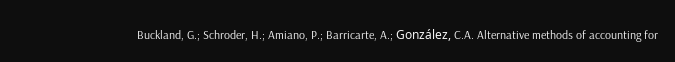Buckland, G.; Schroder, H.; Amiano, P.; Barricarte, A.; González, C.A. Alternative methods of accounting for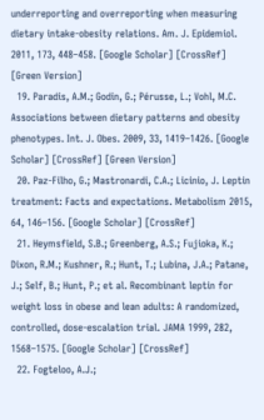underreporting and overreporting when measuring dietary intake-obesity relations. Am. J. Epidemiol. 2011, 173, 448–458. [Google Scholar] [CrossRef] [Green Version]
  19. Paradis, A.M.; Godin, G.; Pérusse, L.; Vohl, M.C. Associations between dietary patterns and obesity phenotypes. Int. J. Obes. 2009, 33, 1419–1426. [Google Scholar] [CrossRef] [Green Version]
  20. Paz-Filho, G.; Mastronardi, C.A.; Licinio, J. Leptin treatment: Facts and expectations. Metabolism 2015, 64, 146–156. [Google Scholar] [CrossRef]
  21. Heymsfield, S.B.; Greenberg, A.S.; Fujioka, K.; Dixon, R.M.; Kushner, R.; Hunt, T.; Lubina, J.A.; Patane, J.; Self, B.; Hunt, P.; et al. Recombinant leptin for weight loss in obese and lean adults: A randomized, controlled, dose-escalation trial. JAMA 1999, 282, 1568–1575. [Google Scholar] [CrossRef]
  22. Fogteloo, A.J.;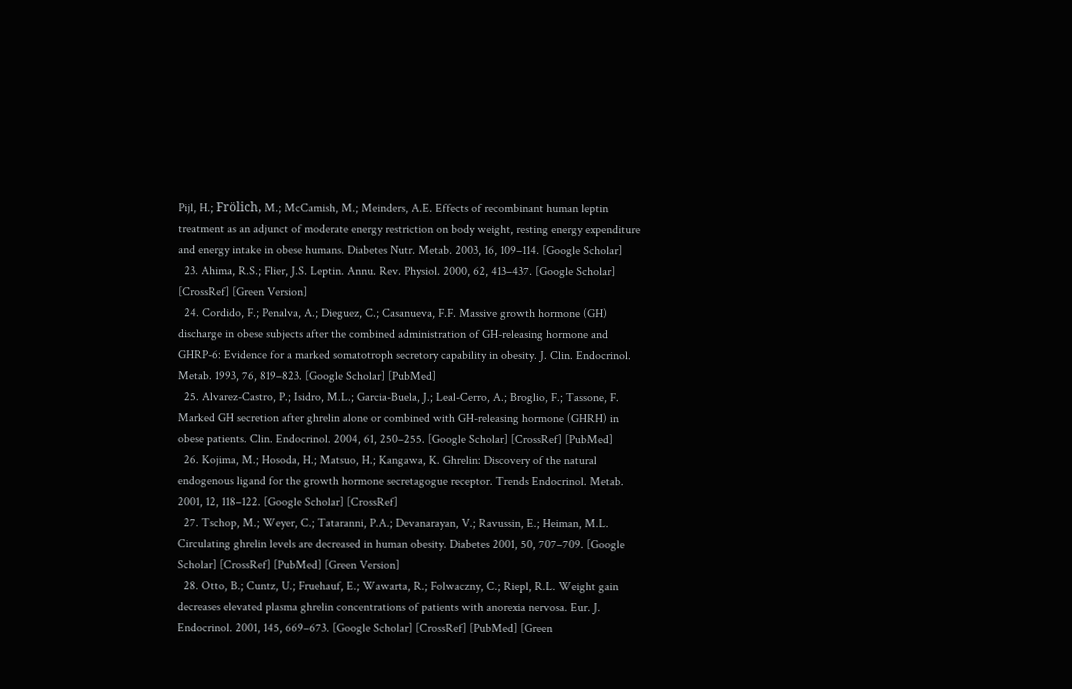Pijl, H.; Frölich, M.; McCamish, M.; Meinders, A.E. Effects of recombinant human leptin treatment as an adjunct of moderate energy restriction on body weight, resting energy expenditure and energy intake in obese humans. Diabetes Nutr. Metab. 2003, 16, 109–114. [Google Scholar]
  23. Ahima, R.S.; Flier, J.S. Leptin. Annu. Rev. Physiol. 2000, 62, 413–437. [Google Scholar] [CrossRef] [Green Version]
  24. Cordido, F.; Penalva, A.; Dieguez, C.; Casanueva, F.F. Massive growth hormone (GH) discharge in obese subjects after the combined administration of GH-releasing hormone and GHRP-6: Evidence for a marked somatotroph secretory capability in obesity. J. Clin. Endocrinol. Metab. 1993, 76, 819–823. [Google Scholar] [PubMed]
  25. Alvarez-Castro, P.; Isidro, M.L.; Garcia-Buela, J.; Leal-Cerro, A.; Broglio, F.; Tassone, F. Marked GH secretion after ghrelin alone or combined with GH-releasing hormone (GHRH) in obese patients. Clin. Endocrinol. 2004, 61, 250–255. [Google Scholar] [CrossRef] [PubMed]
  26. Kojima, M.; Hosoda, H.; Matsuo, H.; Kangawa, K. Ghrelin: Discovery of the natural endogenous ligand for the growth hormone secretagogue receptor. Trends Endocrinol. Metab. 2001, 12, 118–122. [Google Scholar] [CrossRef]
  27. Tschop, M.; Weyer, C.; Tataranni, P.A.; Devanarayan, V.; Ravussin, E.; Heiman, M.L. Circulating ghrelin levels are decreased in human obesity. Diabetes 2001, 50, 707–709. [Google Scholar] [CrossRef] [PubMed] [Green Version]
  28. Otto, B.; Cuntz, U.; Fruehauf, E.; Wawarta, R.; Folwaczny, C.; Riepl, R.L. Weight gain decreases elevated plasma ghrelin concentrations of patients with anorexia nervosa. Eur. J. Endocrinol. 2001, 145, 669–673. [Google Scholar] [CrossRef] [PubMed] [Green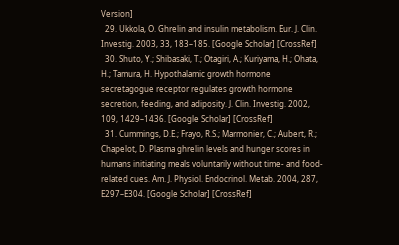Version]
  29. Ukkola, O. Ghrelin and insulin metabolism. Eur. J. Clin. Investig. 2003, 33, 183–185. [Google Scholar] [CrossRef]
  30. Shuto, Y.; Shibasaki, T.; Otagiri, A.; Kuriyama, H.; Ohata, H.; Tamura, H. Hypothalamic growth hormone secretagogue receptor regulates growth hormone secretion, feeding, and adiposity. J. Clin. Investig. 2002, 109, 1429–1436. [Google Scholar] [CrossRef]
  31. Cummings, D.E.; Frayo, R.S.; Marmonier, C.; Aubert, R.; Chapelot, D. Plasma ghrelin levels and hunger scores in humans initiating meals voluntarily without time- and food-related cues. Am. J. Physiol. Endocrinol. Metab. 2004, 287, E297–E304. [Google Scholar] [CrossRef]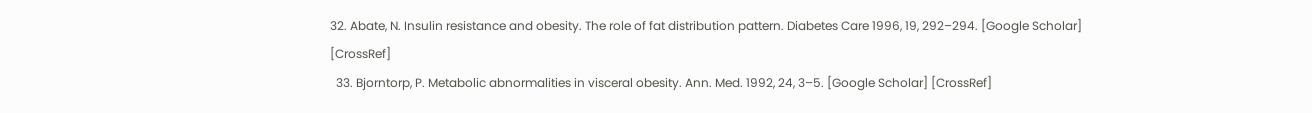32. Abate, N. Insulin resistance and obesity. The role of fat distribution pattern. Diabetes Care 1996, 19, 292–294. [Google Scholar] [CrossRef]
  33. Bjorntorp, P. Metabolic abnormalities in visceral obesity. Ann. Med. 1992, 24, 3–5. [Google Scholar] [CrossRef]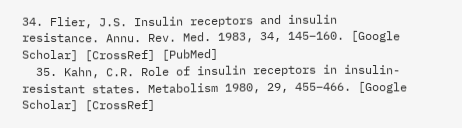34. Flier, J.S. Insulin receptors and insulin resistance. Annu. Rev. Med. 1983, 34, 145–160. [Google Scholar] [CrossRef] [PubMed]
  35. Kahn, C.R. Role of insulin receptors in insulin-resistant states. Metabolism 1980, 29, 455–466. [Google Scholar] [CrossRef]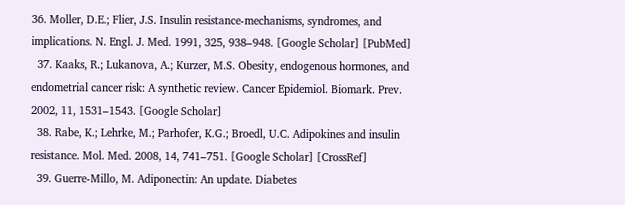36. Moller, D.E.; Flier, J.S. Insulin resistance-mechanisms, syndromes, and implications. N. Engl. J. Med. 1991, 325, 938–948. [Google Scholar] [PubMed]
  37. Kaaks, R.; Lukanova, A.; Kurzer, M.S. Obesity, endogenous hormones, and endometrial cancer risk: A synthetic review. Cancer Epidemiol. Biomark. Prev. 2002, 11, 1531–1543. [Google Scholar]
  38. Rabe, K.; Lehrke, M.; Parhofer, K.G.; Broedl, U.C. Adipokines and insulin resistance. Mol. Med. 2008, 14, 741–751. [Google Scholar] [CrossRef]
  39. Guerre-Millo, M. Adiponectin: An update. Diabetes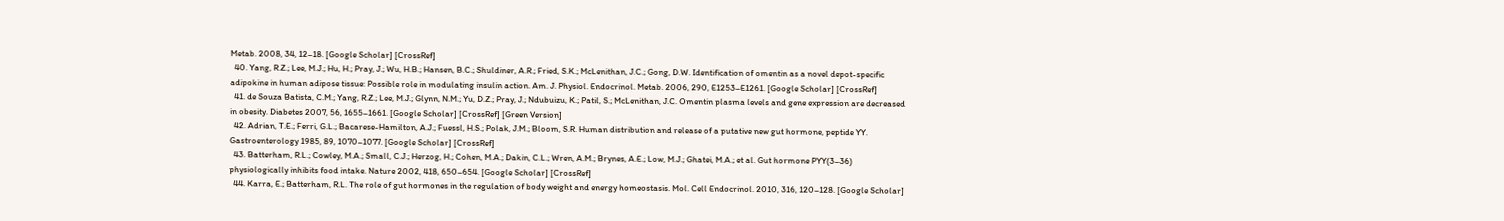Metab. 2008, 34, 12–18. [Google Scholar] [CrossRef]
  40. Yang, R.Z.; Lee, M.J.; Hu, H.; Pray, J.; Wu, H.B.; Hansen, B.C.; Shuldiner, A.R.; Fried, S.K.; McLenithan, J.C.; Gong, D.W. Identification of omentin as a novel depot-specific adipokine in human adipose tissue: Possible role in modulating insulin action. Am. J. Physiol. Endocrinol. Metab. 2006, 290, E1253–E1261. [Google Scholar] [CrossRef]
  41. de Souza Batista, C.M.; Yang, R.Z.; Lee, M.J.; Glynn, N.M.; Yu, D.Z.; Pray, J.; Ndubuizu, K.; Patil, S.; McLenithan, J.C. Omentin plasma levels and gene expression are decreased in obesity. Diabetes 2007, 56, 1655–1661. [Google Scholar] [CrossRef] [Green Version]
  42. Adrian, T.E.; Ferri, G.L.; Bacarese-Hamilton, A.J.; Fuessl, H.S.; Polak, J.M.; Bloom, S.R. Human distribution and release of a putative new gut hormone, peptide YY. Gastroenterology 1985, 89, 1070–1077. [Google Scholar] [CrossRef]
  43. Batterham, R.L.; Cowley, M.A.; Small, C.J.; Herzog, H.; Cohen, M.A.; Dakin, C.L.; Wren, A.M.; Brynes, A.E.; Low, M.J.; Ghatei, M.A.; et al. Gut hormone PYY(3–36) physiologically inhibits food intake. Nature 2002, 418, 650–654. [Google Scholar] [CrossRef]
  44. Karra, E.; Batterham, R.L. The role of gut hormones in the regulation of body weight and energy homeostasis. Mol. Cell Endocrinol. 2010, 316, 120–128. [Google Scholar]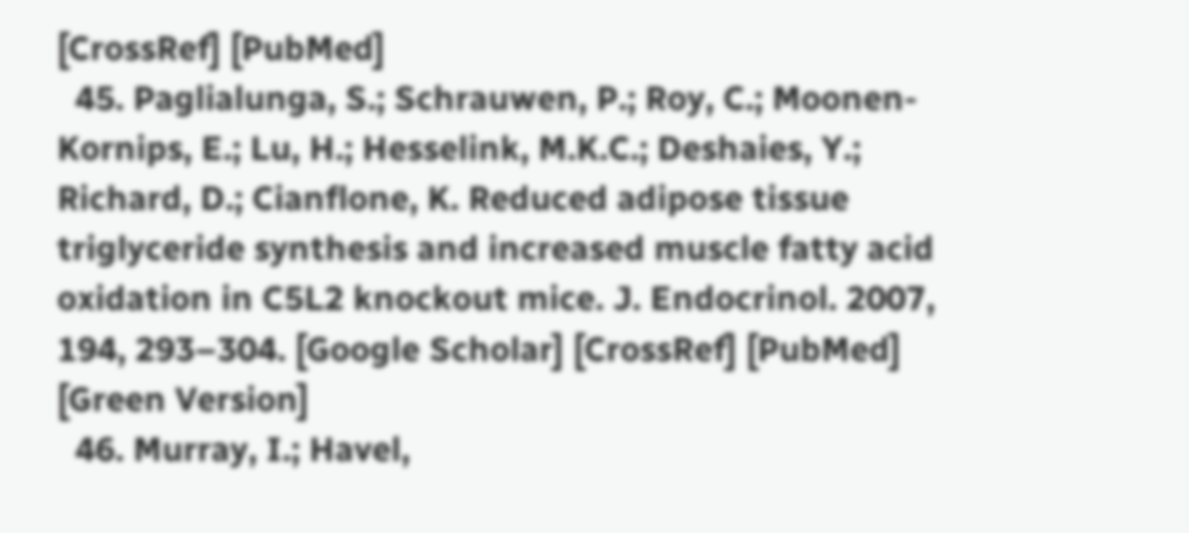[CrossRef] [PubMed]
  45. Paglialunga, S.; Schrauwen, P.; Roy, C.; Moonen-Kornips, E.; Lu, H.; Hesselink, M.K.C.; Deshaies, Y.; Richard, D.; Cianflone, K. Reduced adipose tissue triglyceride synthesis and increased muscle fatty acid oxidation in C5L2 knockout mice. J. Endocrinol. 2007, 194, 293–304. [Google Scholar] [CrossRef] [PubMed] [Green Version]
  46. Murray, I.; Havel,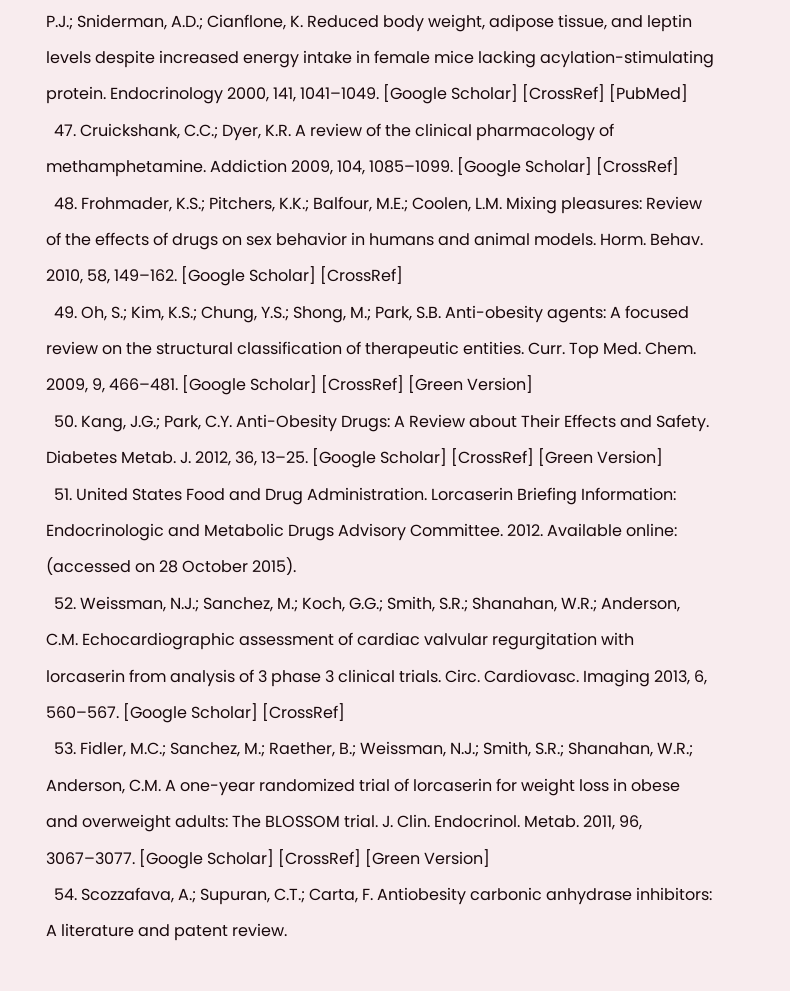P.J.; Sniderman, A.D.; Cianflone, K. Reduced body weight, adipose tissue, and leptin levels despite increased energy intake in female mice lacking acylation-stimulating protein. Endocrinology 2000, 141, 1041–1049. [Google Scholar] [CrossRef] [PubMed]
  47. Cruickshank, C.C.; Dyer, K.R. A review of the clinical pharmacology of methamphetamine. Addiction 2009, 104, 1085–1099. [Google Scholar] [CrossRef]
  48. Frohmader, K.S.; Pitchers, K.K.; Balfour, M.E.; Coolen, L.M. Mixing pleasures: Review of the effects of drugs on sex behavior in humans and animal models. Horm. Behav. 2010, 58, 149–162. [Google Scholar] [CrossRef]
  49. Oh, S.; Kim, K.S.; Chung, Y.S.; Shong, M.; Park, S.B. Anti-obesity agents: A focused review on the structural classification of therapeutic entities. Curr. Top Med. Chem. 2009, 9, 466–481. [Google Scholar] [CrossRef] [Green Version]
  50. Kang, J.G.; Park, C.Y. Anti-Obesity Drugs: A Review about Their Effects and Safety. Diabetes Metab. J. 2012, 36, 13–25. [Google Scholar] [CrossRef] [Green Version]
  51. United States Food and Drug Administration. Lorcaserin Briefing Information: Endocrinologic and Metabolic Drugs Advisory Committee. 2012. Available online: (accessed on 28 October 2015).
  52. Weissman, N.J.; Sanchez, M.; Koch, G.G.; Smith, S.R.; Shanahan, W.R.; Anderson, C.M. Echocardiographic assessment of cardiac valvular regurgitation with lorcaserin from analysis of 3 phase 3 clinical trials. Circ. Cardiovasc. Imaging 2013, 6, 560–567. [Google Scholar] [CrossRef]
  53. Fidler, M.C.; Sanchez, M.; Raether, B.; Weissman, N.J.; Smith, S.R.; Shanahan, W.R.; Anderson, C.M. A one-year randomized trial of lorcaserin for weight loss in obese and overweight adults: The BLOSSOM trial. J. Clin. Endocrinol. Metab. 2011, 96, 3067–3077. [Google Scholar] [CrossRef] [Green Version]
  54. Scozzafava, A.; Supuran, C.T.; Carta, F. Antiobesity carbonic anhydrase inhibitors: A literature and patent review.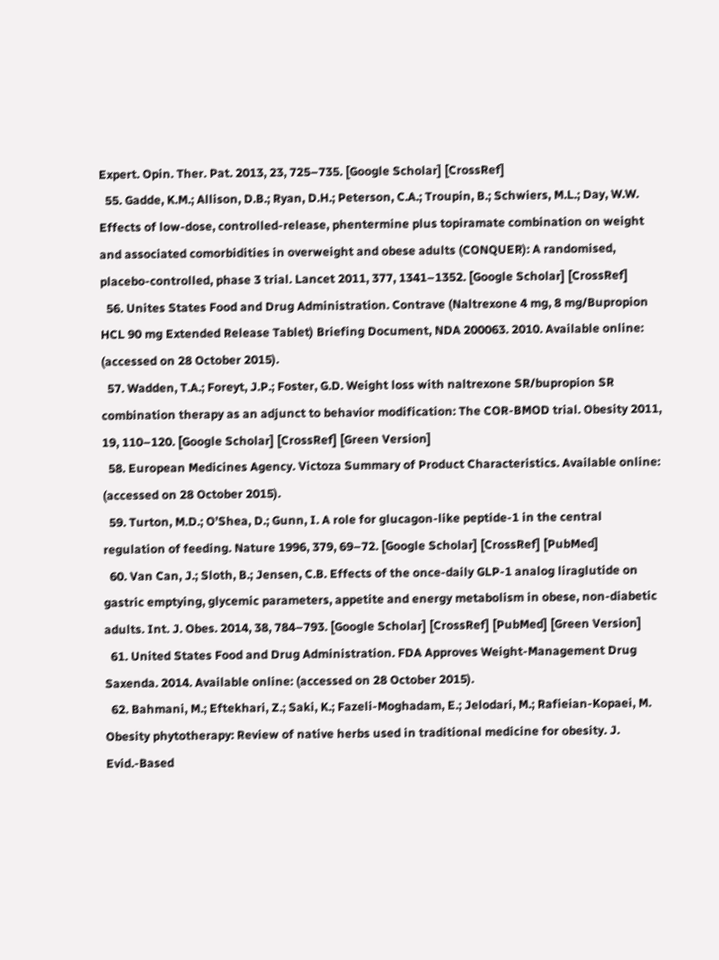Expert. Opin. Ther. Pat. 2013, 23, 725–735. [Google Scholar] [CrossRef]
  55. Gadde, K.M.; Allison, D.B.; Ryan, D.H.; Peterson, C.A.; Troupin, B.; Schwiers, M.L.; Day, W.W. Effects of low-dose, controlled-release, phentermine plus topiramate combination on weight and associated comorbidities in overweight and obese adults (CONQUER): A randomised, placebo-controlled, phase 3 trial. Lancet 2011, 377, 1341–1352. [Google Scholar] [CrossRef]
  56. Unites States Food and Drug Administration. Contrave (Naltrexone 4 mg, 8 mg/Bupropion HCL 90 mg Extended Release Tablet) Briefing Document, NDA 200063. 2010. Available online: (accessed on 28 October 2015).
  57. Wadden, T.A.; Foreyt, J.P.; Foster, G.D. Weight loss with naltrexone SR/bupropion SR combination therapy as an adjunct to behavior modification: The COR-BMOD trial. Obesity 2011, 19, 110–120. [Google Scholar] [CrossRef] [Green Version]
  58. European Medicines Agency. Victoza Summary of Product Characteristics. Available online: (accessed on 28 October 2015).
  59. Turton, M.D.; O’Shea, D.; Gunn, I. A role for glucagon-like peptide-1 in the central regulation of feeding. Nature 1996, 379, 69–72. [Google Scholar] [CrossRef] [PubMed]
  60. Van Can, J.; Sloth, B.; Jensen, C.B. Effects of the once-daily GLP-1 analog liraglutide on gastric emptying, glycemic parameters, appetite and energy metabolism in obese, non-diabetic adults. Int. J. Obes. 2014, 38, 784–793. [Google Scholar] [CrossRef] [PubMed] [Green Version]
  61. United States Food and Drug Administration. FDA Approves Weight-Management Drug Saxenda. 2014. Available online: (accessed on 28 October 2015).
  62. Bahmani, M.; Eftekhari, Z.; Saki, K.; Fazeli-Moghadam, E.; Jelodari, M.; Rafieian-Kopaei, M. Obesity phytotherapy: Review of native herbs used in traditional medicine for obesity. J. Evid.-Based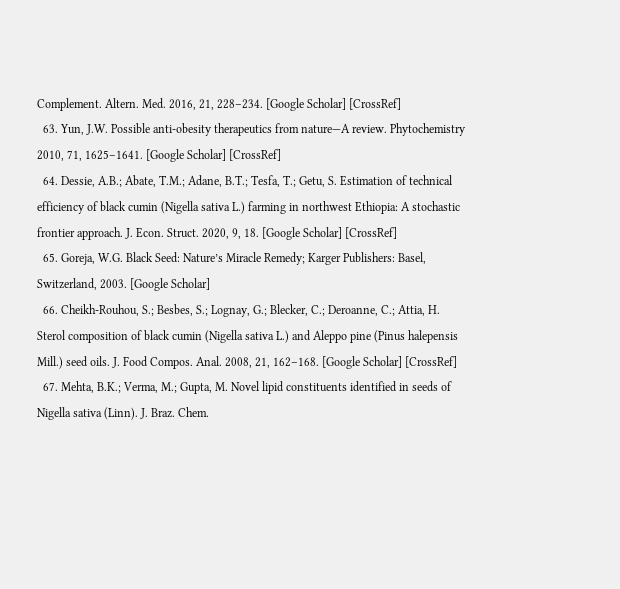Complement. Altern. Med. 2016, 21, 228–234. [Google Scholar] [CrossRef]
  63. Yun, J.W. Possible anti-obesity therapeutics from nature—A review. Phytochemistry 2010, 71, 1625–1641. [Google Scholar] [CrossRef]
  64. Dessie, A.B.; Abate, T.M.; Adane, B.T.; Tesfa, T.; Getu, S. Estimation of technical efficiency of black cumin (Nigella sativa L.) farming in northwest Ethiopia: A stochastic frontier approach. J. Econ. Struct. 2020, 9, 18. [Google Scholar] [CrossRef]
  65. Goreja, W.G. Black Seed: Nature’s Miracle Remedy; Karger Publishers: Basel, Switzerland, 2003. [Google Scholar]
  66. Cheikh-Rouhou, S.; Besbes, S.; Lognay, G.; Blecker, C.; Deroanne, C.; Attia, H. Sterol composition of black cumin (Nigella sativa L.) and Aleppo pine (Pinus halepensis Mill.) seed oils. J. Food Compos. Anal. 2008, 21, 162–168. [Google Scholar] [CrossRef]
  67. Mehta, B.K.; Verma, M.; Gupta, M. Novel lipid constituents identified in seeds of Nigella sativa (Linn). J. Braz. Chem.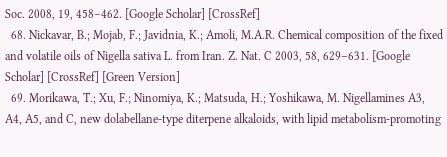Soc. 2008, 19, 458–462. [Google Scholar] [CrossRef]
  68. Nickavar, B.; Mojab, F.; Javidnia, K.; Amoli, M.A.R. Chemical composition of the fixed and volatile oils of Nigella sativa L. from Iran. Z. Nat. C 2003, 58, 629–631. [Google Scholar] [CrossRef] [Green Version]
  69. Morikawa, T.; Xu, F.; Ninomiya, K.; Matsuda, H.; Yoshikawa, M. Nigellamines A3, A4, A5, and C, new dolabellane-type diterpene alkaloids, with lipid metabolism-promoting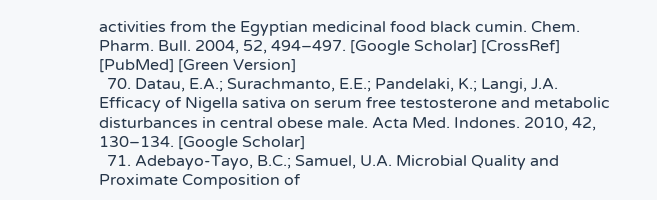activities from the Egyptian medicinal food black cumin. Chem. Pharm. Bull. 2004, 52, 494–497. [Google Scholar] [CrossRef] [PubMed] [Green Version]
  70. Datau, E.A.; Surachmanto, E.E.; Pandelaki, K.; Langi, J.A. Efficacy of Nigella sativa on serum free testosterone and metabolic disturbances in central obese male. Acta Med. Indones. 2010, 42, 130–134. [Google Scholar]
  71. Adebayo-Tayo, B.C.; Samuel, U.A. Microbial Quality and Proximate Composition of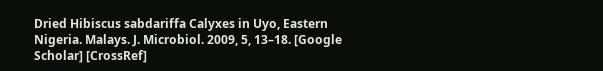Dried Hibiscus sabdariffa Calyxes in Uyo, Eastern Nigeria. Malays. J. Microbiol. 2009, 5, 13–18. [Google Scholar] [CrossRef]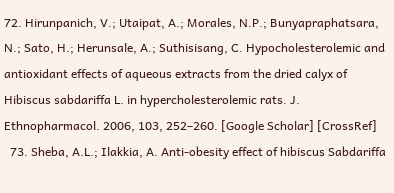72. Hirunpanich, V.; Utaipat, A.; Morales, N.P.; Bunyapraphatsara, N.; Sato, H.; Herunsale, A.; Suthisisang, C. Hypocholesterolemic and antioxidant effects of aqueous extracts from the dried calyx of Hibiscus sabdariffa L. in hypercholesterolemic rats. J. Ethnopharmacol. 2006, 103, 252–260. [Google Scholar] [CrossRef]
  73. Sheba, A.L.; Ilakkia, A. Anti-obesity effect of hibiscus Sabdariffa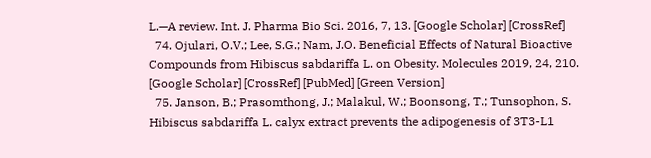L.—A review. Int. J. Pharma Bio Sci. 2016, 7, 13. [Google Scholar] [CrossRef]
  74. Ojulari, O.V.; Lee, S.G.; Nam, J.O. Beneficial Effects of Natural Bioactive Compounds from Hibiscus sabdariffa L. on Obesity. Molecules 2019, 24, 210. [Google Scholar] [CrossRef] [PubMed] [Green Version]
  75. Janson, B.; Prasomthong, J.; Malakul, W.; Boonsong, T.; Tunsophon, S. Hibiscus sabdariffa L. calyx extract prevents the adipogenesis of 3T3-L1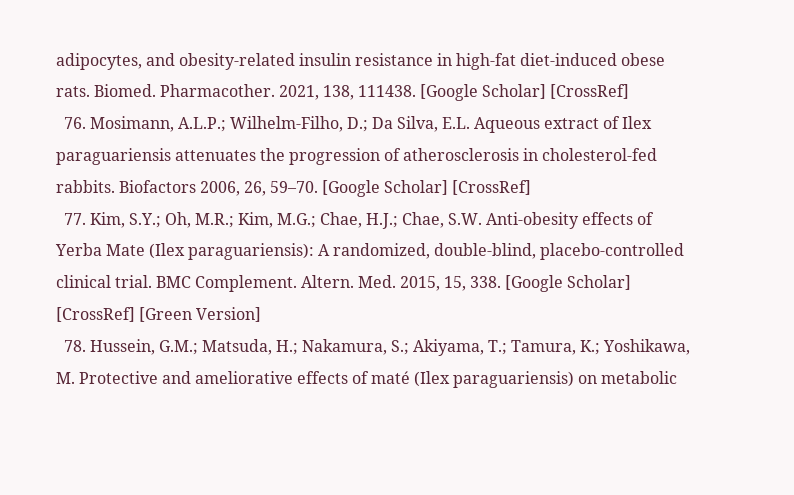adipocytes, and obesity-related insulin resistance in high-fat diet-induced obese rats. Biomed. Pharmacother. 2021, 138, 111438. [Google Scholar] [CrossRef]
  76. Mosimann, A.L.P.; Wilhelm-Filho, D.; Da Silva, E.L. Aqueous extract of Ilex paraguariensis attenuates the progression of atherosclerosis in cholesterol-fed rabbits. Biofactors 2006, 26, 59–70. [Google Scholar] [CrossRef]
  77. Kim, S.Y.; Oh, M.R.; Kim, M.G.; Chae, H.J.; Chae, S.W. Anti-obesity effects of Yerba Mate (Ilex paraguariensis): A randomized, double-blind, placebo-controlled clinical trial. BMC Complement. Altern. Med. 2015, 15, 338. [Google Scholar] [CrossRef] [Green Version]
  78. Hussein, G.M.; Matsuda, H.; Nakamura, S.; Akiyama, T.; Tamura, K.; Yoshikawa, M. Protective and ameliorative effects of maté (Ilex paraguariensis) on metabolic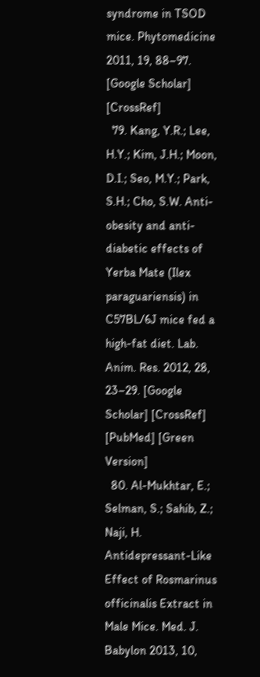syndrome in TSOD mice. Phytomedicine 2011, 19, 88–97. [Google Scholar] [CrossRef]
  79. Kang, Y.R.; Lee, H.Y.; Kim, J.H.; Moon, D.I.; Seo, M.Y.; Park, S.H.; Cho, S.W. Anti-obesity and anti-diabetic effects of Yerba Mate (Ilex paraguariensis) in C57BL/6J mice fed a high-fat diet. Lab. Anim. Res. 2012, 28, 23–29. [Google Scholar] [CrossRef] [PubMed] [Green Version]
  80. Al-Mukhtar, E.; Selman, S.; Sahib, Z.; Naji, H. Antidepressant-Like Effect of Rosmarinus officinalis Extract in Male Mice. Med. J. Babylon 2013, 10,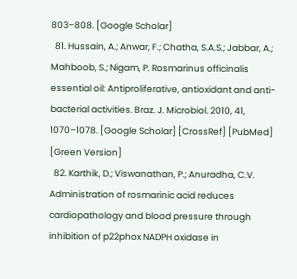803–808. [Google Scholar]
  81. Hussain, A.; Anwar, F.; Chatha, S.A.S.; Jabbar, A.; Mahboob, S.; Nigam, P. Rosmarinus officinalis essential oil: Antiproliferative, antioxidant and anti-bacterial activities. Braz. J. Microbiol. 2010, 41, 1070–1078. [Google Scholar] [CrossRef] [PubMed] [Green Version]
  82. Karthik, D.; Viswanathan, P.; Anuradha, C.V. Administration of rosmarinic acid reduces cardiopathology and blood pressure through inhibition of p22phox NADPH oxidase in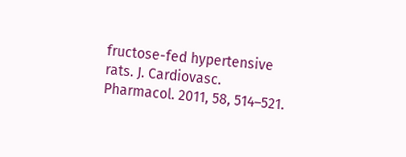fructose-fed hypertensive rats. J. Cardiovasc. Pharmacol. 2011, 58, 514–521.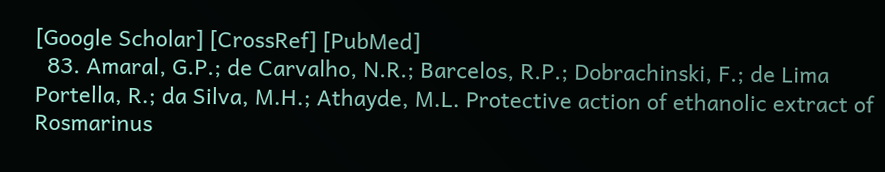[Google Scholar] [CrossRef] [PubMed]
  83. Amaral, G.P.; de Carvalho, N.R.; Barcelos, R.P.; Dobrachinski, F.; de Lima Portella, R.; da Silva, M.H.; Athayde, M.L. Protective action of ethanolic extract of Rosmarinus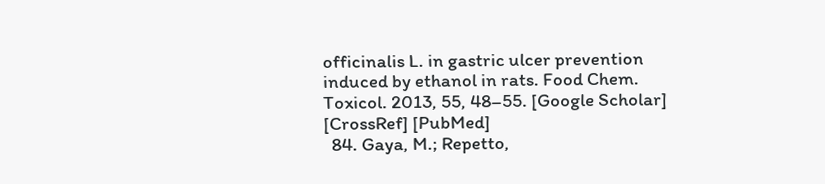officinalis L. in gastric ulcer prevention induced by ethanol in rats. Food Chem. Toxicol. 2013, 55, 48–55. [Google Scholar] [CrossRef] [PubMed]
  84. Gaya, M.; Repetto,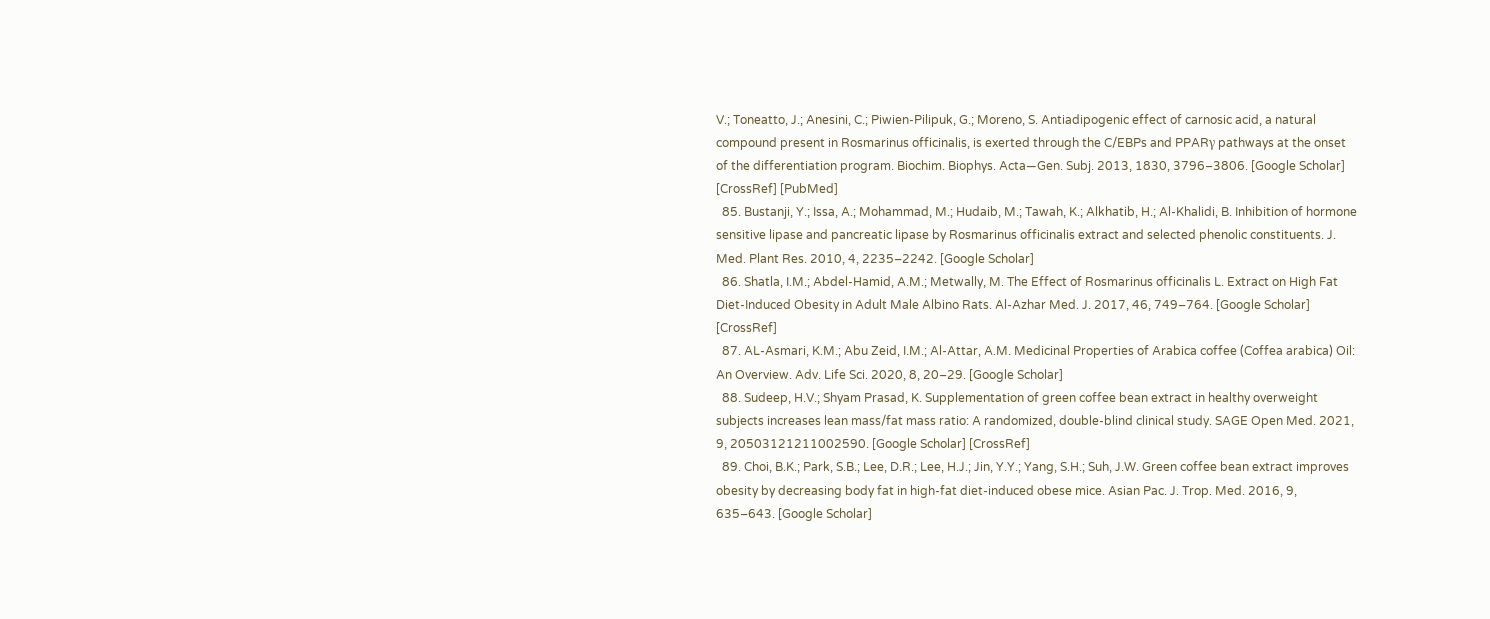V.; Toneatto, J.; Anesini, C.; Piwien-Pilipuk, G.; Moreno, S. Antiadipogenic effect of carnosic acid, a natural compound present in Rosmarinus officinalis, is exerted through the C/EBPs and PPARγ pathways at the onset of the differentiation program. Biochim. Biophys. Acta—Gen. Subj. 2013, 1830, 3796–3806. [Google Scholar] [CrossRef] [PubMed]
  85. Bustanji, Y.; Issa, A.; Mohammad, M.; Hudaib, M.; Tawah, K.; Alkhatib, H.; Al-Khalidi, B. Inhibition of hormone sensitive lipase and pancreatic lipase by Rosmarinus officinalis extract and selected phenolic constituents. J. Med. Plant Res. 2010, 4, 2235–2242. [Google Scholar]
  86. Shatla, I.M.; Abdel-Hamid, A.M.; Metwally, M. The Effect of Rosmarinus officinalis L. Extract on High Fat Diet-Induced Obesity in Adult Male Albino Rats. Al-Azhar Med. J. 2017, 46, 749–764. [Google Scholar] [CrossRef]
  87. AL-Asmari, K.M.; Abu Zeid, I.M.; Al-Attar, A.M. Medicinal Properties of Arabica coffee (Coffea arabica) Oil: An Overview. Adv. Life Sci. 2020, 8, 20–29. [Google Scholar]
  88. Sudeep, H.V.; Shyam Prasad, K. Supplementation of green coffee bean extract in healthy overweight subjects increases lean mass/fat mass ratio: A randomized, double-blind clinical study. SAGE Open Med. 2021, 9, 20503121211002590. [Google Scholar] [CrossRef]
  89. Choi, B.K.; Park, S.B.; Lee, D.R.; Lee, H.J.; Jin, Y.Y.; Yang, S.H.; Suh, J.W. Green coffee bean extract improves obesity by decreasing body fat in high-fat diet-induced obese mice. Asian Pac. J. Trop. Med. 2016, 9, 635–643. [Google Scholar]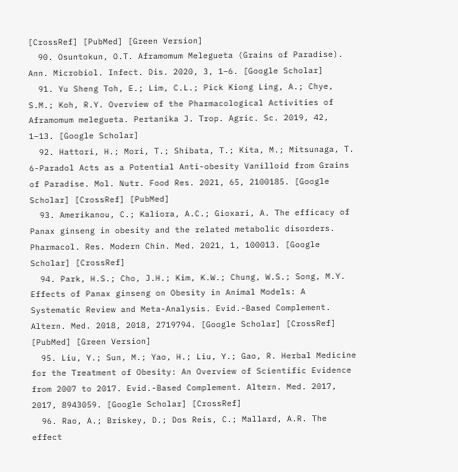[CrossRef] [PubMed] [Green Version]
  90. Osuntokun, O.T. Aframomum Melegueta (Grains of Paradise). Ann. Microbiol. Infect. Dis. 2020, 3, 1–6. [Google Scholar]
  91. Yu Sheng Toh, E.; Lim, C.L.; Pick Kiong Ling, A.; Chye, S.M.; Koh, R.Y. Overview of the Pharmacological Activities of Aframomum melegueta. Pertanika J. Trop. Agric. Sc. 2019, 42, 1–13. [Google Scholar]
  92. Hattori, H.; Mori, T.; Shibata, T.; Kita, M.; Mitsunaga, T. 6-Paradol Acts as a Potential Anti-obesity Vanilloid from Grains of Paradise. Mol. Nutr. Food Res. 2021, 65, 2100185. [Google Scholar] [CrossRef] [PubMed]
  93. Amerikanou, C.; Kaliora, A.C.; Gioxari, A. The efficacy of Panax ginseng in obesity and the related metabolic disorders. Pharmacol. Res. Modern Chin. Med. 2021, 1, 100013. [Google Scholar] [CrossRef]
  94. Park, H.S.; Cho, J.H.; Kim, K.W.; Chung, W.S.; Song, M.Y. Effects of Panax ginseng on Obesity in Animal Models: A Systematic Review and Meta-Analysis. Evid.-Based Complement. Altern. Med. 2018, 2018, 2719794. [Google Scholar] [CrossRef] [PubMed] [Green Version]
  95. Liu, Y.; Sun, M.; Yao, H.; Liu, Y.; Gao, R. Herbal Medicine for the Treatment of Obesity: An Overview of Scientific Evidence from 2007 to 2017. Evid.-Based Complement. Altern. Med. 2017, 2017, 8943059. [Google Scholar] [CrossRef]
  96. Rao, A.; Briskey, D.; Dos Reis, C.; Mallard, A.R. The effect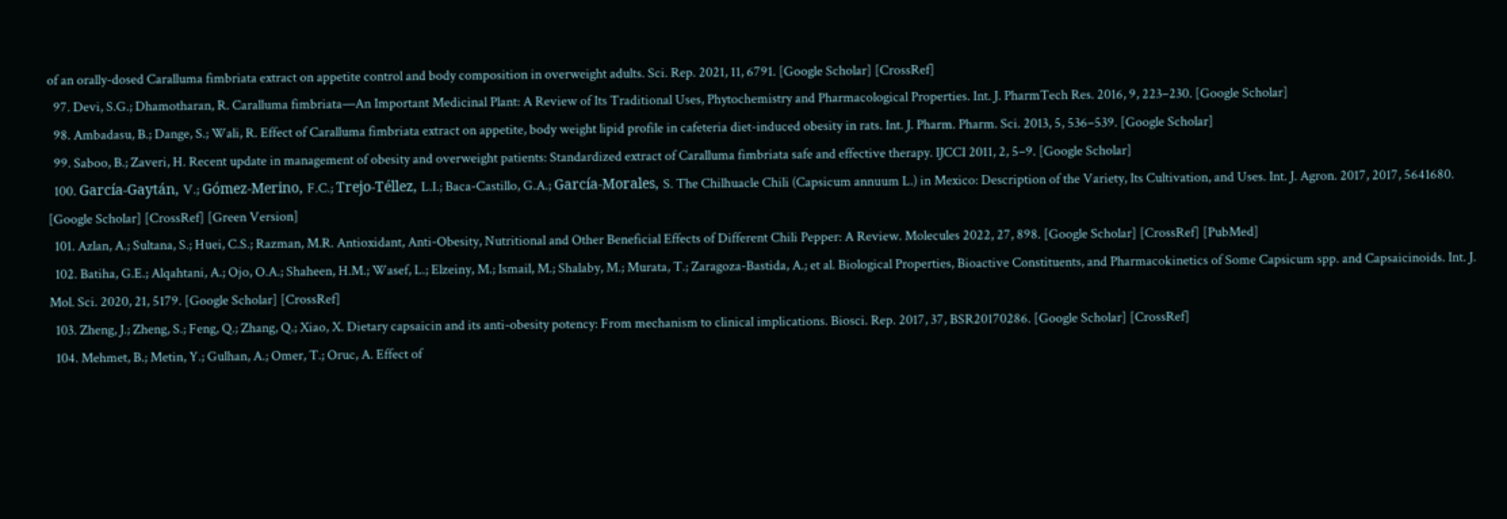of an orally-dosed Caralluma fimbriata extract on appetite control and body composition in overweight adults. Sci. Rep. 2021, 11, 6791. [Google Scholar] [CrossRef]
  97. Devi, S.G.; Dhamotharan, R. Caralluma fimbriata—An Important Medicinal Plant: A Review of Its Traditional Uses, Phytochemistry and Pharmacological Properties. Int. J. PharmTech Res. 2016, 9, 223–230. [Google Scholar]
  98. Ambadasu, B.; Dange, S.; Wali, R. Effect of Caralluma fimbriata extract on appetite, body weight lipid profile in cafeteria diet-induced obesity in rats. Int. J. Pharm. Pharm. Sci. 2013, 5, 536–539. [Google Scholar]
  99. Saboo, B.; Zaveri, H. Recent update in management of obesity and overweight patients: Standardized extract of Caralluma fimbriata safe and effective therapy. IJCCI 2011, 2, 5–9. [Google Scholar]
  100. García-Gaytán, V.; Gómez-Merino, F.C.; Trejo-Téllez, L.I.; Baca-Castillo, G.A.; García-Morales, S. The Chilhuacle Chili (Capsicum annuum L.) in Mexico: Description of the Variety, Its Cultivation, and Uses. Int. J. Agron. 2017, 2017, 5641680. [Google Scholar] [CrossRef] [Green Version]
  101. Azlan, A.; Sultana, S.; Huei, C.S.; Razman, M.R. Antioxidant, Anti-Obesity, Nutritional and Other Beneficial Effects of Different Chili Pepper: A Review. Molecules 2022, 27, 898. [Google Scholar] [CrossRef] [PubMed]
  102. Batiha, G.E.; Alqahtani, A.; Ojo, O.A.; Shaheen, H.M.; Wasef, L.; Elzeiny, M.; Ismail, M.; Shalaby, M.; Murata, T.; Zaragoza-Bastida, A.; et al. Biological Properties, Bioactive Constituents, and Pharmacokinetics of Some Capsicum spp. and Capsaicinoids. Int. J. Mol. Sci. 2020, 21, 5179. [Google Scholar] [CrossRef]
  103. Zheng, J.; Zheng, S.; Feng, Q.; Zhang, Q.; Xiao, X. Dietary capsaicin and its anti-obesity potency: From mechanism to clinical implications. Biosci. Rep. 2017, 37, BSR20170286. [Google Scholar] [CrossRef]
  104. Mehmet, B.; Metin, Y.; Gulhan, A.; Omer, T.; Oruc, A. Effect of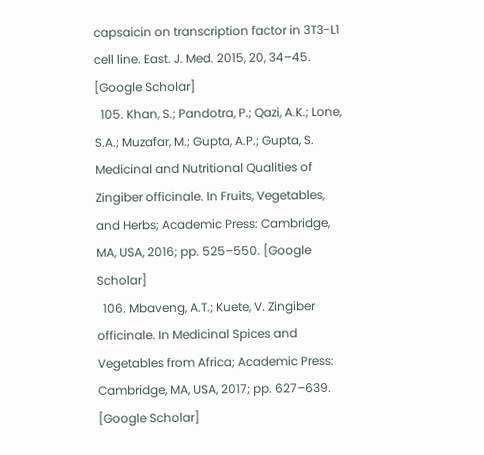capsaicin on transcription factor in 3T3-L1 cell line. East. J. Med. 2015, 20, 34–45. [Google Scholar]
  105. Khan, S.; Pandotra, P.; Qazi, A.K.; Lone, S.A.; Muzafar, M.; Gupta, A.P.; Gupta, S. Medicinal and Nutritional Qualities of Zingiber officinale. In Fruits, Vegetables, and Herbs; Academic Press: Cambridge, MA, USA, 2016; pp. 525–550. [Google Scholar]
  106. Mbaveng, A.T.; Kuete, V. Zingiber officinale. In Medicinal Spices and Vegetables from Africa; Academic Press: Cambridge, MA, USA, 2017; pp. 627–639. [Google Scholar]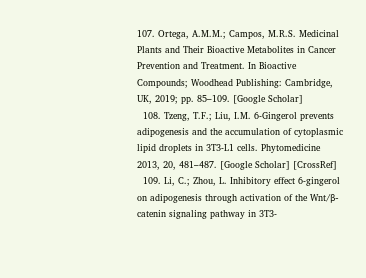107. Ortega, A.M.M.; Campos, M.R.S. Medicinal Plants and Their Bioactive Metabolites in Cancer Prevention and Treatment. In Bioactive Compounds; Woodhead Publishing: Cambridge, UK, 2019; pp. 85–109. [Google Scholar]
  108. Tzeng, T.F.; Liu, I.M. 6-Gingerol prevents adipogenesis and the accumulation of cytoplasmic lipid droplets in 3T3-L1 cells. Phytomedicine 2013, 20, 481–487. [Google Scholar] [CrossRef]
  109. Li, C.; Zhou, L. Inhibitory effect 6-gingerol on adipogenesis through activation of the Wnt/β-catenin signaling pathway in 3T3-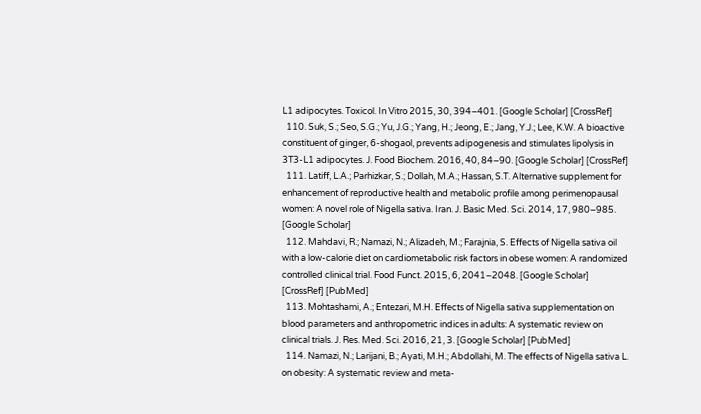L1 adipocytes. Toxicol. In Vitro 2015, 30, 394–401. [Google Scholar] [CrossRef]
  110. Suk, S.; Seo, S.G.; Yu, J.G.; Yang, H.; Jeong, E.; Jang, Y.J.; Lee, K.W. A bioactive constituent of ginger, 6-shogaol, prevents adipogenesis and stimulates lipolysis in 3T3-L1 adipocytes. J. Food Biochem. 2016, 40, 84–90. [Google Scholar] [CrossRef]
  111. Latiff, L.A.; Parhizkar, S.; Dollah, M.A.; Hassan, S.T. Alternative supplement for enhancement of reproductive health and metabolic profile among perimenopausal women: A novel role of Nigella sativa. Iran. J. Basic Med. Sci. 2014, 17, 980–985. [Google Scholar]
  112. Mahdavi, R.; Namazi, N.; Alizadeh, M.; Farajnia, S. Effects of Nigella sativa oil with a low-calorie diet on cardiometabolic risk factors in obese women: A randomized controlled clinical trial. Food Funct. 2015, 6, 2041–2048. [Google Scholar] [CrossRef] [PubMed]
  113. Mohtashami, A.; Entezari, M.H. Effects of Nigella sativa supplementation on blood parameters and anthropometric indices in adults: A systematic review on clinical trials. J. Res. Med. Sci. 2016, 21, 3. [Google Scholar] [PubMed]
  114. Namazi, N.; Larijani, B.; Ayati, M.H.; Abdollahi, M. The effects of Nigella sativa L. on obesity: A systematic review and meta-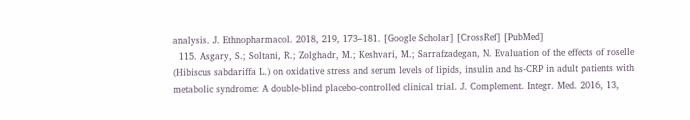analysis. J. Ethnopharmacol. 2018, 219, 173–181. [Google Scholar] [CrossRef] [PubMed]
  115. Asgary, S.; Soltani, R.; Zolghadr, M.; Keshvari, M.; Sarrafzadegan, N. Evaluation of the effects of roselle (Hibiscus sabdariffa L.) on oxidative stress and serum levels of lipids, insulin and hs-CRP in adult patients with metabolic syndrome: A double-blind placebo-controlled clinical trial. J. Complement. Integr. Med. 2016, 13,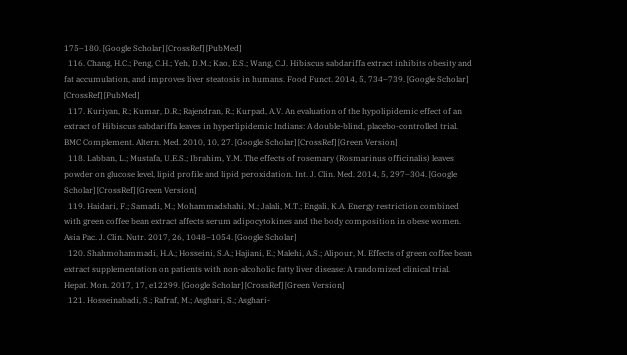175–180. [Google Scholar] [CrossRef] [PubMed]
  116. Chang, H.C.; Peng, C.H.; Yeh, D.M.; Kao, E.S.; Wang, C.J. Hibiscus sabdariffa extract inhibits obesity and fat accumulation, and improves liver steatosis in humans. Food Funct. 2014, 5, 734–739. [Google Scholar] [CrossRef] [PubMed]
  117. Kuriyan, R.; Kumar, D.R.; Rajendran, R.; Kurpad, A.V. An evaluation of the hypolipidemic effect of an extract of Hibiscus sabdariffa leaves in hyperlipidemic Indians: A double-blind, placebo-controlled trial. BMC Complement. Altern. Med. 2010, 10, 27. [Google Scholar] [CrossRef] [Green Version]
  118. Labban, L.; Mustafa, U.E.S.; Ibrahim, Y.M. The effects of rosemary (Rosmarinus officinalis) leaves powder on glucose level, lipid profile and lipid peroxidation. Int. J. Clin. Med. 2014, 5, 297–304. [Google Scholar] [CrossRef] [Green Version]
  119. Haidari, F.; Samadi, M.; Mohammadshahi, M.; Jalali, M.T.; Engali, K.A. Energy restriction combined with green coffee bean extract affects serum adipocytokines and the body composition in obese women. Asia Pac. J. Clin. Nutr. 2017, 26, 1048–1054. [Google Scholar]
  120. Shahmohammadi, H.A.; Hosseini, S.A.; Hajiani, E.; Malehi, A.S.; Alipour, M. Effects of green coffee bean extract supplementation on patients with non-alcoholic fatty liver disease: A randomized clinical trial. Hepat. Mon. 2017, 17, e12299. [Google Scholar] [CrossRef] [Green Version]
  121. Hosseinabadi, S.; Rafraf, M.; Asghari, S.; Asghari-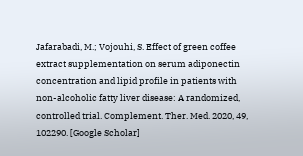Jafarabadi, M.; Vojouhi, S. Effect of green coffee extract supplementation on serum adiponectin concentration and lipid profile in patients with non-alcoholic fatty liver disease: A randomized, controlled trial. Complement. Ther. Med. 2020, 49, 102290. [Google Scholar]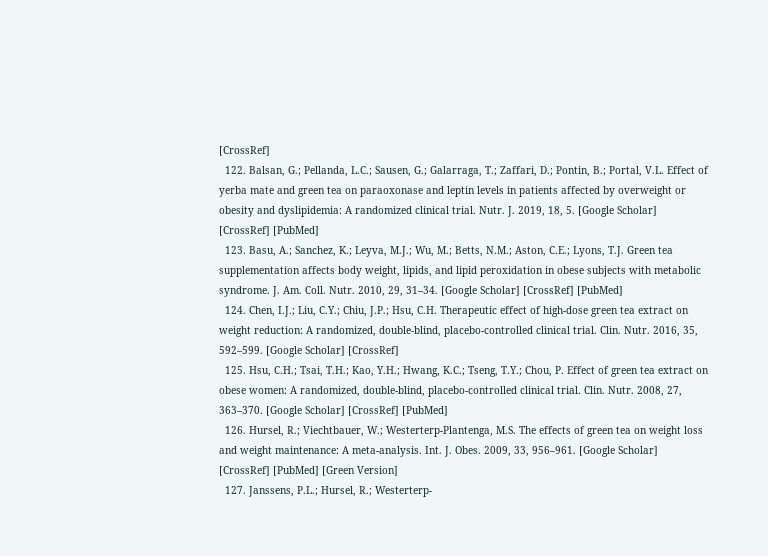[CrossRef]
  122. Balsan, G.; Pellanda, L.C.; Sausen, G.; Galarraga, T.; Zaffari, D.; Pontin, B.; Portal, V.L. Effect of yerba mate and green tea on paraoxonase and leptin levels in patients affected by overweight or obesity and dyslipidemia: A randomized clinical trial. Nutr. J. 2019, 18, 5. [Google Scholar] [CrossRef] [PubMed]
  123. Basu, A.; Sanchez, K.; Leyva, M.J.; Wu, M.; Betts, N.M.; Aston, C.E.; Lyons, T.J. Green tea supplementation affects body weight, lipids, and lipid peroxidation in obese subjects with metabolic syndrome. J. Am. Coll. Nutr. 2010, 29, 31–34. [Google Scholar] [CrossRef] [PubMed]
  124. Chen, I.J.; Liu, C.Y.; Chiu, J.P.; Hsu, C.H. Therapeutic effect of high-dose green tea extract on weight reduction: A randomized, double-blind, placebo-controlled clinical trial. Clin. Nutr. 2016, 35, 592–599. [Google Scholar] [CrossRef]
  125. Hsu, C.H.; Tsai, T.H.; Kao, Y.H.; Hwang, K.C.; Tseng, T.Y.; Chou, P. Effect of green tea extract on obese women: A randomized, double-blind, placebo-controlled clinical trial. Clin. Nutr. 2008, 27, 363–370. [Google Scholar] [CrossRef] [PubMed]
  126. Hursel, R.; Viechtbauer, W.; Westerterp-Plantenga, M.S. The effects of green tea on weight loss and weight maintenance: A meta-analysis. Int. J. Obes. 2009, 33, 956–961. [Google Scholar] [CrossRef] [PubMed] [Green Version]
  127. Janssens, P.L.; Hursel, R.; Westerterp-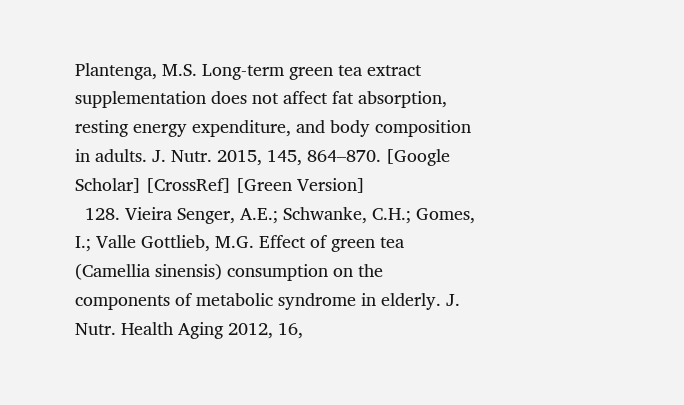Plantenga, M.S. Long-term green tea extract supplementation does not affect fat absorption, resting energy expenditure, and body composition in adults. J. Nutr. 2015, 145, 864–870. [Google Scholar] [CrossRef] [Green Version]
  128. Vieira Senger, A.E.; Schwanke, C.H.; Gomes, I.; Valle Gottlieb, M.G. Effect of green tea (Camellia sinensis) consumption on the components of metabolic syndrome in elderly. J. Nutr. Health Aging 2012, 16,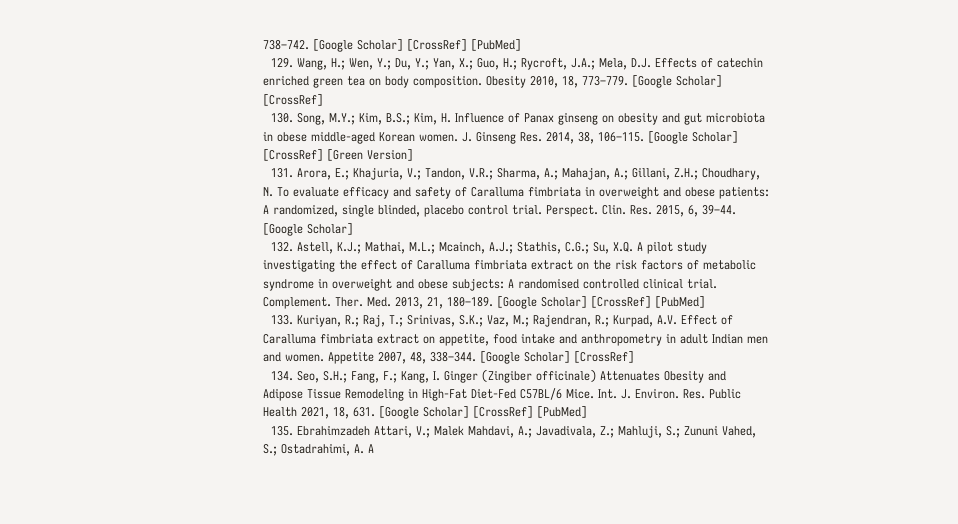738–742. [Google Scholar] [CrossRef] [PubMed]
  129. Wang, H.; Wen, Y.; Du, Y.; Yan, X.; Guo, H.; Rycroft, J.A.; Mela, D.J. Effects of catechin enriched green tea on body composition. Obesity 2010, 18, 773–779. [Google Scholar] [CrossRef]
  130. Song, M.Y.; Kim, B.S.; Kim, H. Influence of Panax ginseng on obesity and gut microbiota in obese middle-aged Korean women. J. Ginseng Res. 2014, 38, 106–115. [Google Scholar] [CrossRef] [Green Version]
  131. Arora, E.; Khajuria, V.; Tandon, V.R.; Sharma, A.; Mahajan, A.; Gillani, Z.H.; Choudhary, N. To evaluate efficacy and safety of Caralluma fimbriata in overweight and obese patients: A randomized, single blinded, placebo control trial. Perspect. Clin. Res. 2015, 6, 39–44. [Google Scholar]
  132. Astell, K.J.; Mathai, M.L.; Mcainch, A.J.; Stathis, C.G.; Su, X.Q. A pilot study investigating the effect of Caralluma fimbriata extract on the risk factors of metabolic syndrome in overweight and obese subjects: A randomised controlled clinical trial. Complement. Ther. Med. 2013, 21, 180–189. [Google Scholar] [CrossRef] [PubMed]
  133. Kuriyan, R.; Raj, T.; Srinivas, S.K.; Vaz, M.; Rajendran, R.; Kurpad, A.V. Effect of Caralluma fimbriata extract on appetite, food intake and anthropometry in adult Indian men and women. Appetite 2007, 48, 338–344. [Google Scholar] [CrossRef]
  134. Seo, S.H.; Fang, F.; Kang, I. Ginger (Zingiber officinale) Attenuates Obesity and Adipose Tissue Remodeling in High-Fat Diet-Fed C57BL/6 Mice. Int. J. Environ. Res. Public Health 2021, 18, 631. [Google Scholar] [CrossRef] [PubMed]
  135. Ebrahimzadeh Attari, V.; Malek Mahdavi, A.; Javadivala, Z.; Mahluji, S.; Zununi Vahed, S.; Ostadrahimi, A. A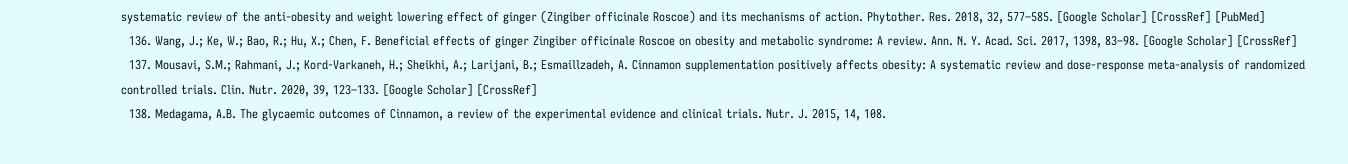systematic review of the anti-obesity and weight lowering effect of ginger (Zingiber officinale Roscoe) and its mechanisms of action. Phytother. Res. 2018, 32, 577–585. [Google Scholar] [CrossRef] [PubMed]
  136. Wang, J.; Ke, W.; Bao, R.; Hu, X.; Chen, F. Beneficial effects of ginger Zingiber officinale Roscoe on obesity and metabolic syndrome: A review. Ann. N. Y. Acad. Sci. 2017, 1398, 83–98. [Google Scholar] [CrossRef]
  137. Mousavi, S.M.; Rahmani, J.; Kord-Varkaneh, H.; Sheikhi, A.; Larijani, B.; Esmaillzadeh, A. Cinnamon supplementation positively affects obesity: A systematic review and dose-response meta-analysis of randomized controlled trials. Clin. Nutr. 2020, 39, 123–133. [Google Scholar] [CrossRef]
  138. Medagama, A.B. The glycaemic outcomes of Cinnamon, a review of the experimental evidence and clinical trials. Nutr. J. 2015, 14, 108.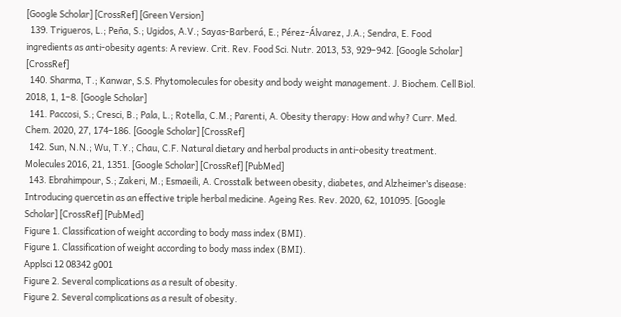[Google Scholar] [CrossRef] [Green Version]
  139. Trigueros, L.; Peña, S.; Ugidos, A.V.; Sayas-Barberá, E.; Pérez-Álvarez, J.A.; Sendra, E. Food ingredients as anti-obesity agents: A review. Crit. Rev. Food Sci. Nutr. 2013, 53, 929–942. [Google Scholar] [CrossRef]
  140. Sharma, T.; Kanwar, S.S. Phytomolecules for obesity and body weight management. J. Biochem. Cell Biol. 2018, 1, 1–8. [Google Scholar]
  141. Paccosi, S.; Cresci, B.; Pala, L.; Rotella, C.M.; Parenti, A. Obesity therapy: How and why? Curr. Med. Chem. 2020, 27, 174–186. [Google Scholar] [CrossRef]
  142. Sun, N.N.; Wu, T.Y.; Chau, C.F. Natural dietary and herbal products in anti-obesity treatment. Molecules 2016, 21, 1351. [Google Scholar] [CrossRef] [PubMed]
  143. Ebrahimpour, S.; Zakeri, M.; Esmaeili, A. Crosstalk between obesity, diabetes, and Alzheimer’s disease: Introducing quercetin as an effective triple herbal medicine. Ageing Res. Rev. 2020, 62, 101095. [Google Scholar] [CrossRef] [PubMed]
Figure 1. Classification of weight according to body mass index (BMI).
Figure 1. Classification of weight according to body mass index (BMI).
Applsci 12 08342 g001
Figure 2. Several complications as a result of obesity.
Figure 2. Several complications as a result of obesity.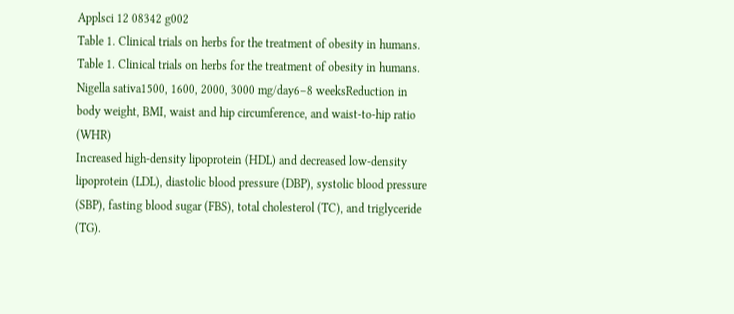Applsci 12 08342 g002
Table 1. Clinical trials on herbs for the treatment of obesity in humans.
Table 1. Clinical trials on herbs for the treatment of obesity in humans.
Nigella sativa1500, 1600, 2000, 3000 mg/day6–8 weeksReduction in body weight, BMI, waist and hip circumference, and waist-to-hip ratio (WHR)
Increased high-density lipoprotein (HDL) and decreased low-density lipoprotein (LDL), diastolic blood pressure (DBP), systolic blood pressure (SBP), fasting blood sugar (FBS), total cholesterol (TC), and triglyceride (TG).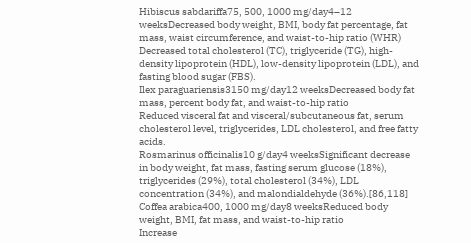Hibiscus sabdariffa75, 500, 1000 mg/day4–12 weeksDecreased body weight, BMI, body fat percentage, fat mass, waist circumference, and waist-to-hip ratio (WHR)
Decreased total cholesterol (TC), triglyceride (TG), high-density lipoprotein (HDL), low-density lipoprotein (LDL), and fasting blood sugar (FBS).
Ilex paraguariensis3150 mg/day12 weeksDecreased body fat mass, percent body fat, and waist-to-hip ratio
Reduced visceral fat and visceral/subcutaneous fat, serum cholesterol level, triglycerides, LDL cholesterol, and free fatty acids.
Rosmarinus officinalis10 g/day4 weeksSignificant decrease in body weight, fat mass, fasting serum glucose (18%), triglycerides (29%), total cholesterol (34%), LDL concentration (34%), and malondialdehyde (36%).[86,118]
Coffea arabica400, 1000 mg/day8 weeksReduced body weight, BMI, fat mass, and waist-to-hip ratio
Increase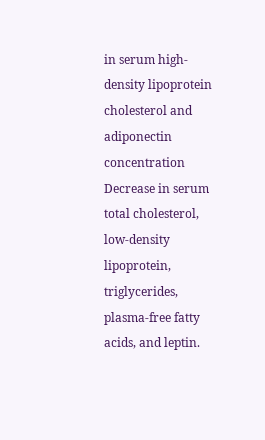in serum high-density lipoprotein cholesterol and adiponectin concentration
Decrease in serum total cholesterol, low-density lipoprotein, triglycerides, plasma-free fatty acids, and leptin.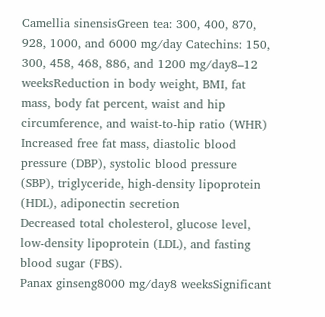Camellia sinensisGreen tea: 300, 400, 870, 928, 1000, and 6000 mg/day Catechins: 150, 300, 458, 468, 886, and 1200 mg/day8–12 weeksReduction in body weight, BMI, fat mass, body fat percent, waist and hip circumference, and waist-to-hip ratio (WHR)
Increased free fat mass, diastolic blood pressure (DBP), systolic blood pressure (SBP), triglyceride, high-density lipoprotein (HDL), adiponectin secretion
Decreased total cholesterol, glucose level, low-density lipoprotein (LDL), and fasting blood sugar (FBS).
Panax ginseng8000 mg/day8 weeksSignificant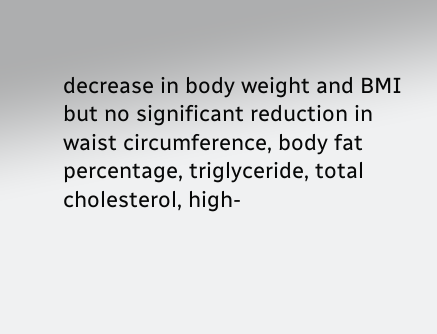decrease in body weight and BMI but no significant reduction in waist circumference, body fat percentage, triglyceride, total cholesterol, high-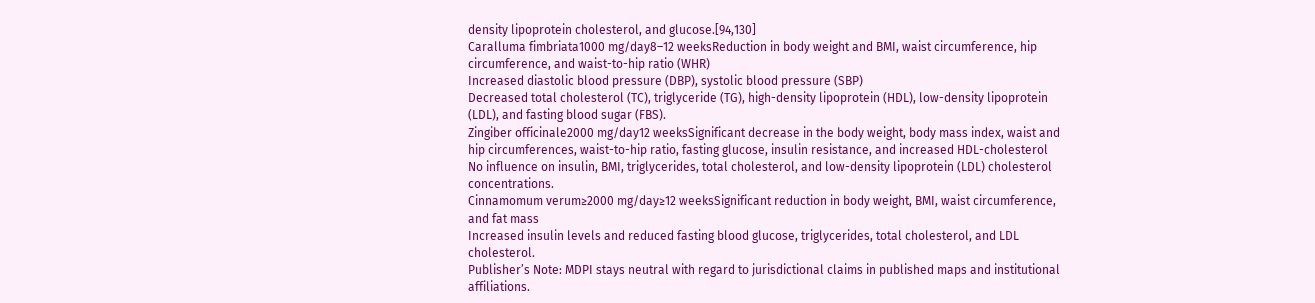density lipoprotein cholesterol, and glucose.[94,130]
Caralluma fimbriata1000 mg/day8–12 weeksReduction in body weight and BMI, waist circumference, hip circumference, and waist-to-hip ratio (WHR)
Increased diastolic blood pressure (DBP), systolic blood pressure (SBP)
Decreased total cholesterol (TC), triglyceride (TG), high-density lipoprotein (HDL), low-density lipoprotein (LDL), and fasting blood sugar (FBS).
Zingiber officinale2000 mg/day12 weeksSignificant decrease in the body weight, body mass index, waist and hip circumferences, waist-to-hip ratio, fasting glucose, insulin resistance, and increased HDL-cholesterol
No influence on insulin, BMI, triglycerides, total cholesterol, and low-density lipoprotein (LDL) cholesterol concentrations.
Cinnamomum verum≥2000 mg/day≥12 weeksSignificant reduction in body weight, BMI, waist circumference, and fat mass
Increased insulin levels and reduced fasting blood glucose, triglycerides, total cholesterol, and LDL cholesterol.
Publisher’s Note: MDPI stays neutral with regard to jurisdictional claims in published maps and institutional affiliations.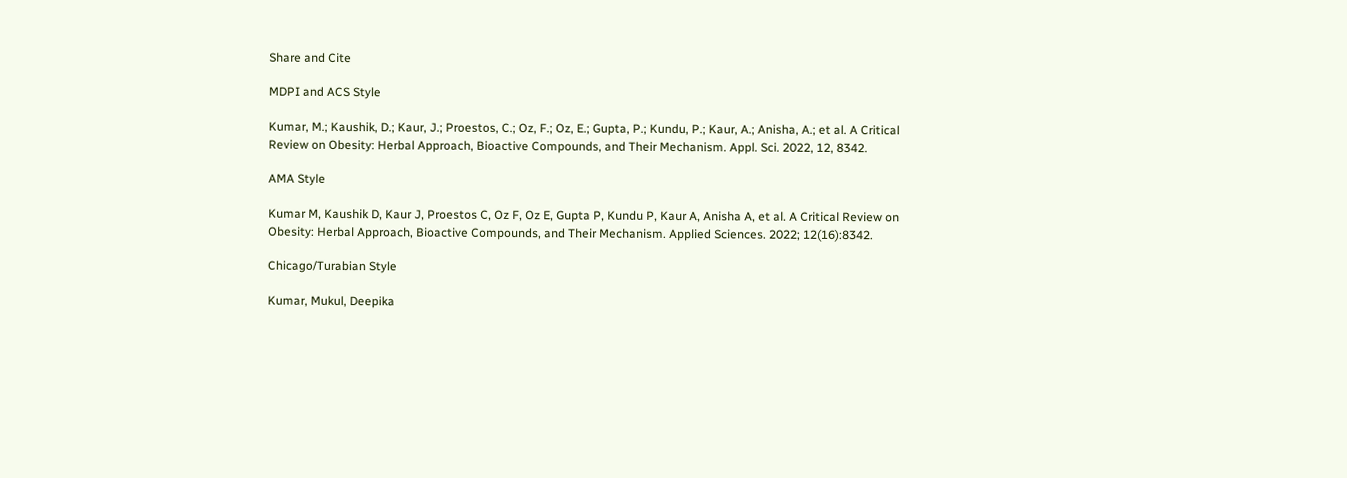Share and Cite

MDPI and ACS Style

Kumar, M.; Kaushik, D.; Kaur, J.; Proestos, C.; Oz, F.; Oz, E.; Gupta, P.; Kundu, P.; Kaur, A.; Anisha, A.; et al. A Critical Review on Obesity: Herbal Approach, Bioactive Compounds, and Their Mechanism. Appl. Sci. 2022, 12, 8342.

AMA Style

Kumar M, Kaushik D, Kaur J, Proestos C, Oz F, Oz E, Gupta P, Kundu P, Kaur A, Anisha A, et al. A Critical Review on Obesity: Herbal Approach, Bioactive Compounds, and Their Mechanism. Applied Sciences. 2022; 12(16):8342.

Chicago/Turabian Style

Kumar, Mukul, Deepika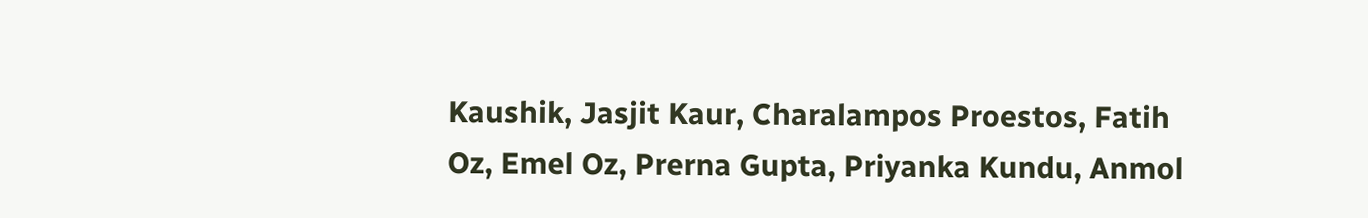Kaushik, Jasjit Kaur, Charalampos Proestos, Fatih Oz, Emel Oz, Prerna Gupta, Priyanka Kundu, Anmol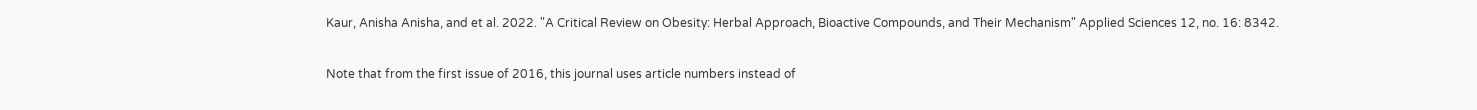Kaur, Anisha Anisha, and et al. 2022. "A Critical Review on Obesity: Herbal Approach, Bioactive Compounds, and Their Mechanism" Applied Sciences 12, no. 16: 8342.

Note that from the first issue of 2016, this journal uses article numbers instead of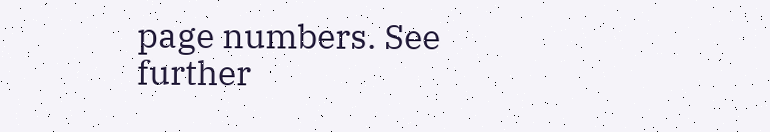page numbers. See further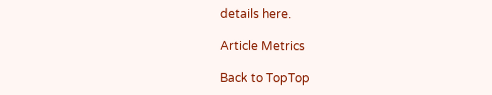details here.

Article Metrics

Back to TopTop